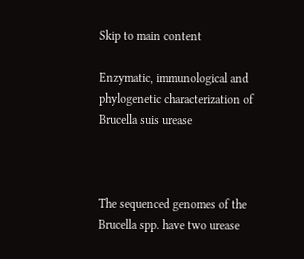Skip to main content

Enzymatic, immunological and phylogenetic characterization of Brucella suis urease



The sequenced genomes of the Brucella spp. have two urease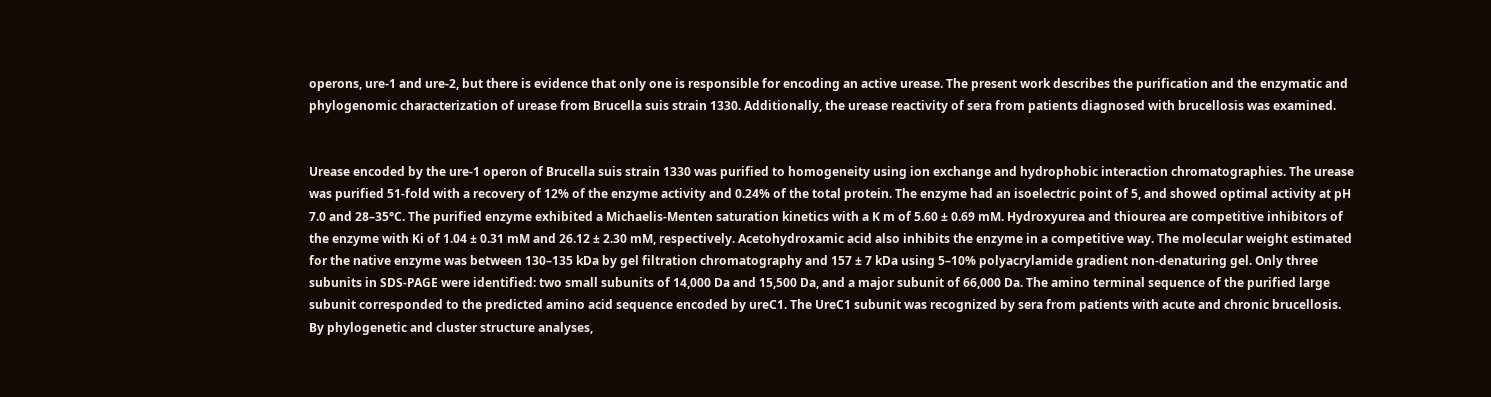operons, ure-1 and ure-2, but there is evidence that only one is responsible for encoding an active urease. The present work describes the purification and the enzymatic and phylogenomic characterization of urease from Brucella suis strain 1330. Additionally, the urease reactivity of sera from patients diagnosed with brucellosis was examined.


Urease encoded by the ure-1 operon of Brucella suis strain 1330 was purified to homogeneity using ion exchange and hydrophobic interaction chromatographies. The urease was purified 51-fold with a recovery of 12% of the enzyme activity and 0.24% of the total protein. The enzyme had an isoelectric point of 5, and showed optimal activity at pH 7.0 and 28–35°C. The purified enzyme exhibited a Michaelis-Menten saturation kinetics with a K m of 5.60 ± 0.69 mM. Hydroxyurea and thiourea are competitive inhibitors of the enzyme with Ki of 1.04 ± 0.31 mM and 26.12 ± 2.30 mM, respectively. Acetohydroxamic acid also inhibits the enzyme in a competitive way. The molecular weight estimated for the native enzyme was between 130–135 kDa by gel filtration chromatography and 157 ± 7 kDa using 5–10% polyacrylamide gradient non-denaturing gel. Only three subunits in SDS-PAGE were identified: two small subunits of 14,000 Da and 15,500 Da, and a major subunit of 66,000 Da. The amino terminal sequence of the purified large subunit corresponded to the predicted amino acid sequence encoded by ureC1. The UreC1 subunit was recognized by sera from patients with acute and chronic brucellosis. By phylogenetic and cluster structure analyses,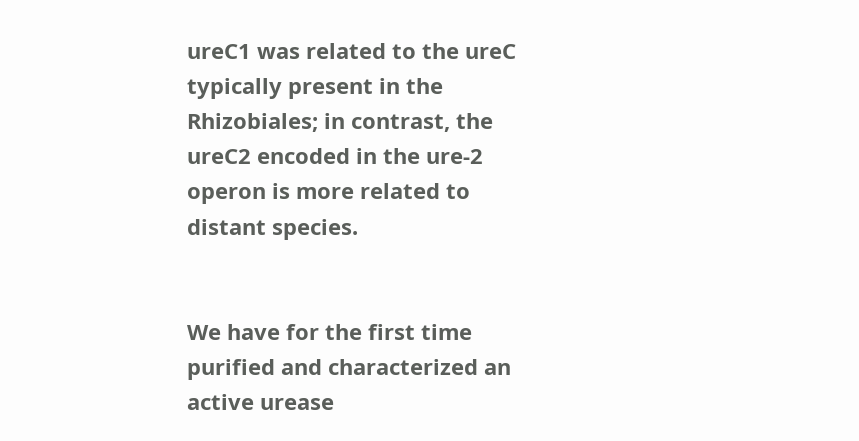ureC1 was related to the ureC typically present in the Rhizobiales; in contrast, the ureC2 encoded in the ure-2 operon is more related to distant species.


We have for the first time purified and characterized an active urease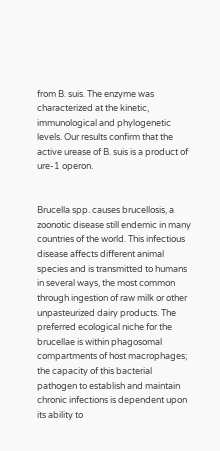from B. suis. The enzyme was characterized at the kinetic, immunological and phylogenetic levels. Our results confirm that the active urease of B. suis is a product of ure-1 operon.


Brucella spp. causes brucellosis, a zoonotic disease still endemic in many countries of the world. This infectious disease affects different animal species and is transmitted to humans in several ways, the most common through ingestion of raw milk or other unpasteurized dairy products. The preferred ecological niche for the brucellae is within phagosomal compartments of host macrophages; the capacity of this bacterial pathogen to establish and maintain chronic infections is dependent upon its ability to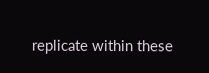replicate within these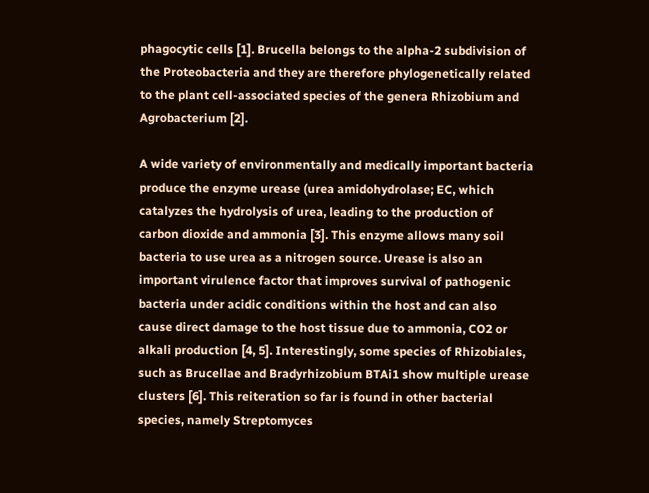phagocytic cells [1]. Brucella belongs to the alpha-2 subdivision of the Proteobacteria and they are therefore phylogenetically related to the plant cell-associated species of the genera Rhizobium and Agrobacterium [2].

A wide variety of environmentally and medically important bacteria produce the enzyme urease (urea amidohydrolase; EC, which catalyzes the hydrolysis of urea, leading to the production of carbon dioxide and ammonia [3]. This enzyme allows many soil bacteria to use urea as a nitrogen source. Urease is also an important virulence factor that improves survival of pathogenic bacteria under acidic conditions within the host and can also cause direct damage to the host tissue due to ammonia, CO2 or alkali production [4, 5]. Interestingly, some species of Rhizobiales, such as Brucellae and Bradyrhizobium BTAi1 show multiple urease clusters [6]. This reiteration so far is found in other bacterial species, namely Streptomyces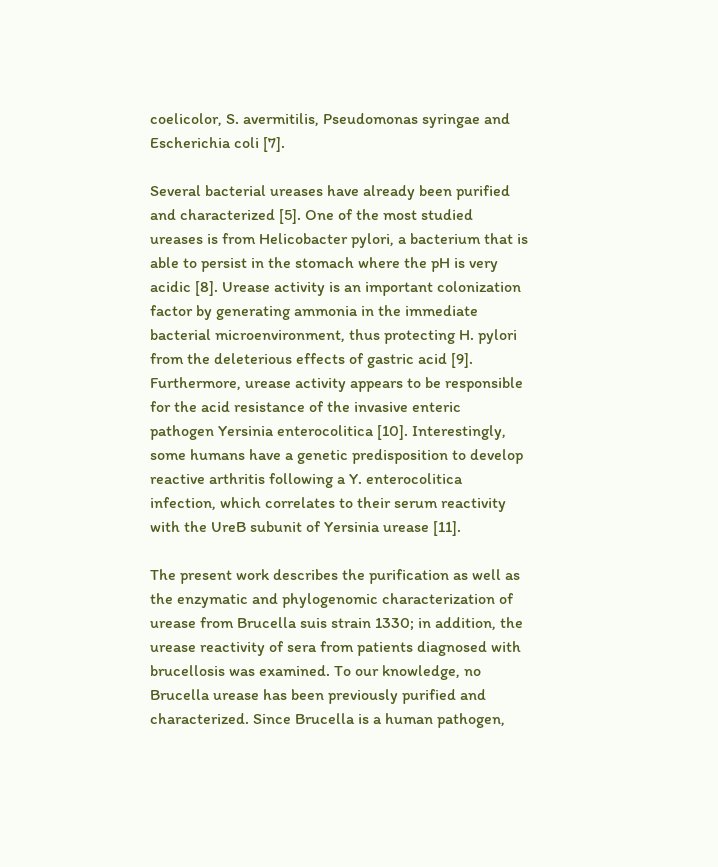coelicolor, S. avermitilis, Pseudomonas syringae and Escherichia coli [7].

Several bacterial ureases have already been purified and characterized [5]. One of the most studied ureases is from Helicobacter pylori, a bacterium that is able to persist in the stomach where the pH is very acidic [8]. Urease activity is an important colonization factor by generating ammonia in the immediate bacterial microenvironment, thus protecting H. pylori from the deleterious effects of gastric acid [9]. Furthermore, urease activity appears to be responsible for the acid resistance of the invasive enteric pathogen Yersinia enterocolitica [10]. Interestingly, some humans have a genetic predisposition to develop reactive arthritis following a Y. enterocolitica infection, which correlates to their serum reactivity with the UreB subunit of Yersinia urease [11].

The present work describes the purification as well as the enzymatic and phylogenomic characterization of urease from Brucella suis strain 1330; in addition, the urease reactivity of sera from patients diagnosed with brucellosis was examined. To our knowledge, no Brucella urease has been previously purified and characterized. Since Brucella is a human pathogen,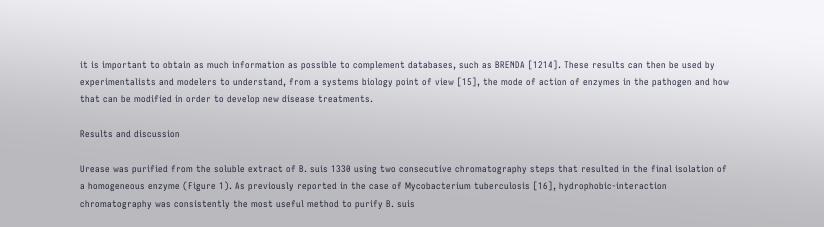it is important to obtain as much information as possible to complement databases, such as BRENDA [1214]. These results can then be used by experimentalists and modelers to understand, from a systems biology point of view [15], the mode of action of enzymes in the pathogen and how that can be modified in order to develop new disease treatments.

Results and discussion

Urease was purified from the soluble extract of B. suis 1330 using two consecutive chromatography steps that resulted in the final isolation of a homogeneous enzyme (Figure 1). As previously reported in the case of Mycobacterium tuberculosis [16], hydrophobic-interaction chromatography was consistently the most useful method to purify B. suis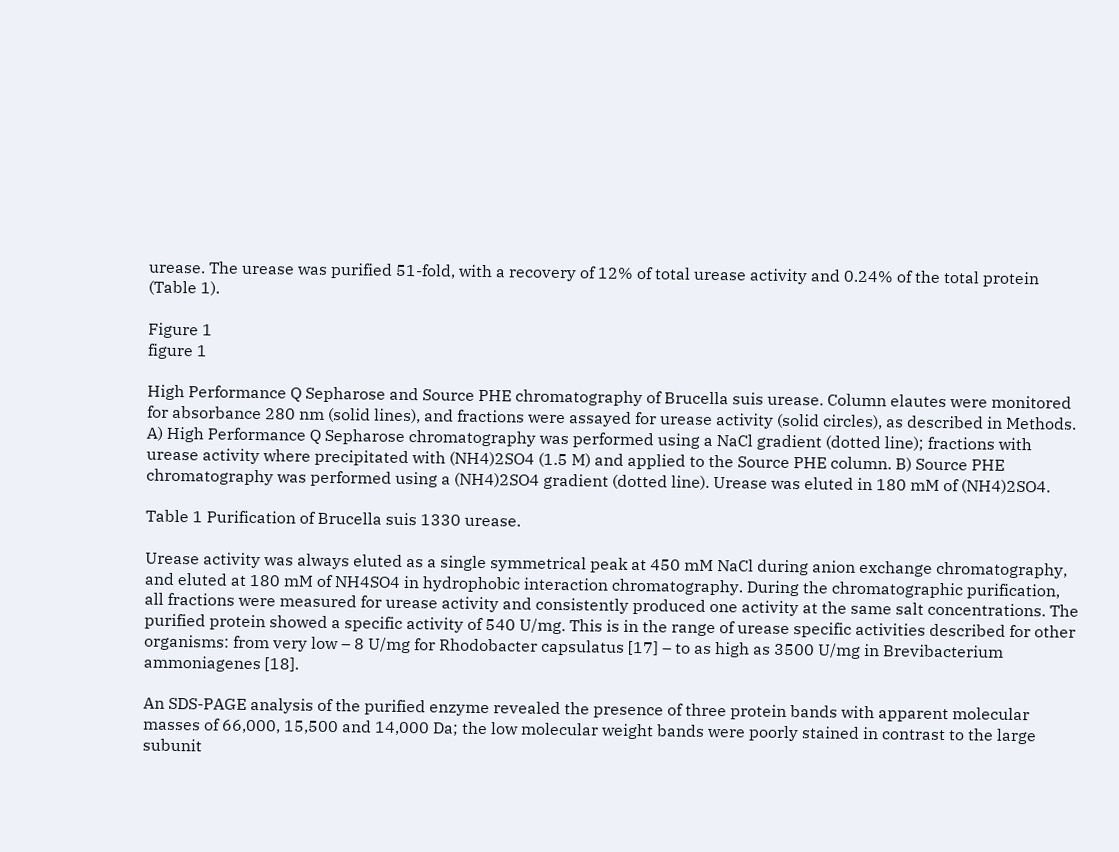urease. The urease was purified 51-fold, with a recovery of 12% of total urease activity and 0.24% of the total protein (Table 1).

Figure 1
figure 1

High Performance Q Sepharose and Source PHE chromatography of Brucella suis urease. Column elautes were monitored for absorbance 280 nm (solid lines), and fractions were assayed for urease activity (solid circles), as described in Methods. A) High Performance Q Sepharose chromatography was performed using a NaCl gradient (dotted line); fractions with urease activity where precipitated with (NH4)2SO4 (1.5 M) and applied to the Source PHE column. B) Source PHE chromatography was performed using a (NH4)2SO4 gradient (dotted line). Urease was eluted in 180 mM of (NH4)2SO4.

Table 1 Purification of Brucella suis 1330 urease.

Urease activity was always eluted as a single symmetrical peak at 450 mM NaCl during anion exchange chromatography, and eluted at 180 mM of NH4SO4 in hydrophobic interaction chromatography. During the chromatographic purification, all fractions were measured for urease activity and consistently produced one activity at the same salt concentrations. The purified protein showed a specific activity of 540 U/mg. This is in the range of urease specific activities described for other organisms: from very low – 8 U/mg for Rhodobacter capsulatus [17] – to as high as 3500 U/mg in Brevibacterium ammoniagenes [18].

An SDS-PAGE analysis of the purified enzyme revealed the presence of three protein bands with apparent molecular masses of 66,000, 15,500 and 14,000 Da; the low molecular weight bands were poorly stained in contrast to the large subunit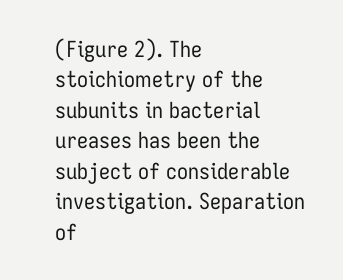(Figure 2). The stoichiometry of the subunits in bacterial ureases has been the subject of considerable investigation. Separation of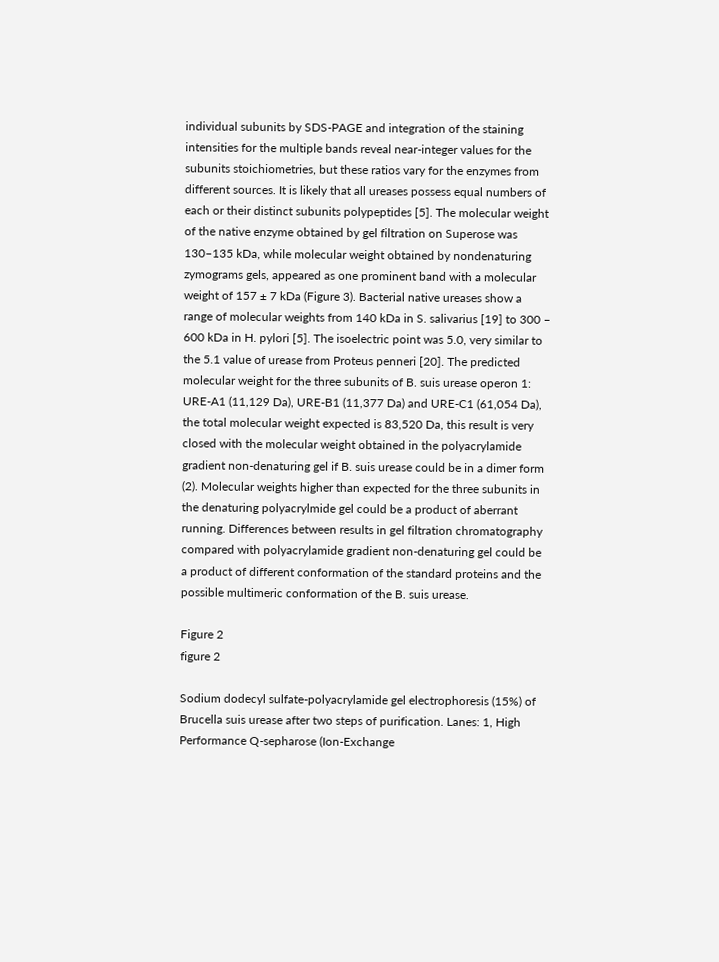individual subunits by SDS-PAGE and integration of the staining intensities for the multiple bands reveal near-integer values for the subunits stoichiometries, but these ratios vary for the enzymes from different sources. It is likely that all ureases possess equal numbers of each or their distinct subunits polypeptides [5]. The molecular weight of the native enzyme obtained by gel filtration on Superose was 130–135 kDa, while molecular weight obtained by nondenaturing zymograms gels, appeared as one prominent band with a molecular weight of 157 ± 7 kDa (Figure 3). Bacterial native ureases show a range of molecular weights from 140 kDa in S. salivarius [19] to 300 – 600 kDa in H. pylori [5]. The isoelectric point was 5.0, very similar to the 5.1 value of urease from Proteus penneri [20]. The predicted molecular weight for the three subunits of B. suis urease operon 1: URE-A1 (11,129 Da), URE-B1 (11,377 Da) and URE-C1 (61,054 Da), the total molecular weight expected is 83,520 Da, this result is very closed with the molecular weight obtained in the polyacrylamide gradient non-denaturing gel if B. suis urease could be in a dimer form (2). Molecular weights higher than expected for the three subunits in the denaturing polyacrylmide gel could be a product of aberrant running. Differences between results in gel filtration chromatography compared with polyacrylamide gradient non-denaturing gel could be a product of different conformation of the standard proteins and the possible multimeric conformation of the B. suis urease.

Figure 2
figure 2

Sodium dodecyl sulfate-polyacrylamide gel electrophoresis (15%) of Brucella suis urease after two steps of purification. Lanes: 1, High Performance Q-sepharose (Ion-Exchange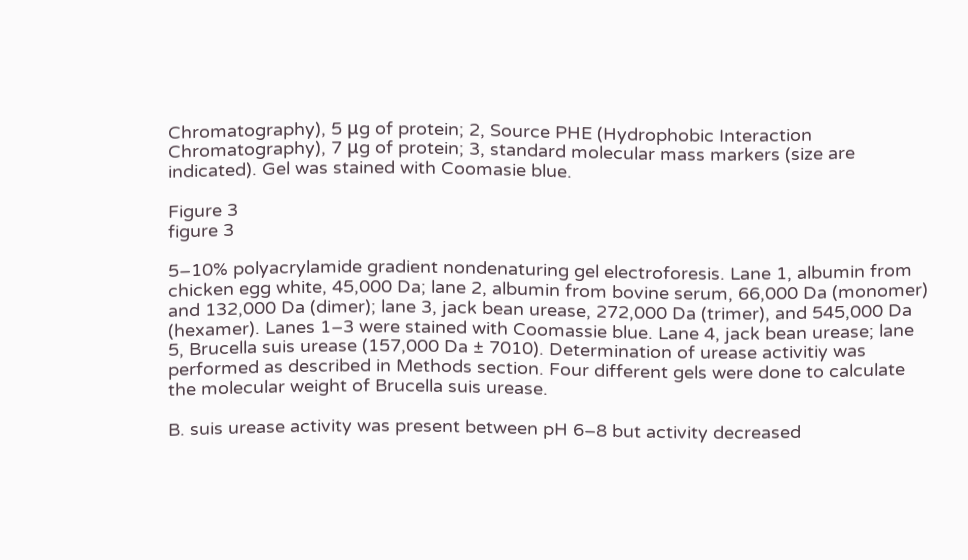Chromatography), 5 μg of protein; 2, Source PHE (Hydrophobic Interaction Chromatography), 7 μg of protein; 3, standard molecular mass markers (size are indicated). Gel was stained with Coomasie blue.

Figure 3
figure 3

5–10% polyacrylamide gradient nondenaturing gel electroforesis. Lane 1, albumin from chicken egg white, 45,000 Da; lane 2, albumin from bovine serum, 66,000 Da (monomer) and 132,000 Da (dimer); lane 3, jack bean urease, 272,000 Da (trimer), and 545,000 Da (hexamer). Lanes 1–3 were stained with Coomassie blue. Lane 4, jack bean urease; lane 5, Brucella suis urease (157,000 Da ± 7010). Determination of urease activitiy was performed as described in Methods section. Four different gels were done to calculate the molecular weight of Brucella suis urease.

B. suis urease activity was present between pH 6–8 but activity decreased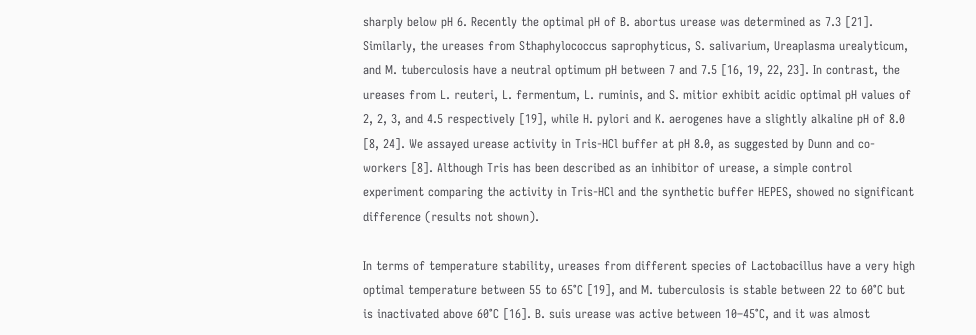sharply below pH 6. Recently the optimal pH of B. abortus urease was determined as 7.3 [21]. Similarly, the ureases from Sthaphylococcus saprophyticus, S. salivarium, Ureaplasma urealyticum, and M. tuberculosis have a neutral optimum pH between 7 and 7.5 [16, 19, 22, 23]. In contrast, the ureases from L. reuteri, L. fermentum, L. ruminis, and S. mitior exhibit acidic optimal pH values of 2, 2, 3, and 4.5 respectively [19], while H. pylori and K. aerogenes have a slightly alkaline pH of 8.0 [8, 24]. We assayed urease activity in Tris-HCl buffer at pH 8.0, as suggested by Dunn and co-workers [8]. Although Tris has been described as an inhibitor of urease, a simple control experiment comparing the activity in Tris-HCl and the synthetic buffer HEPES, showed no significant difference (results not shown).

In terms of temperature stability, ureases from different species of Lactobacillus have a very high optimal temperature between 55 to 65°C [19], and M. tuberculosis is stable between 22 to 60°C but is inactivated above 60°C [16]. B. suis urease was active between 10–45°C, and it was almost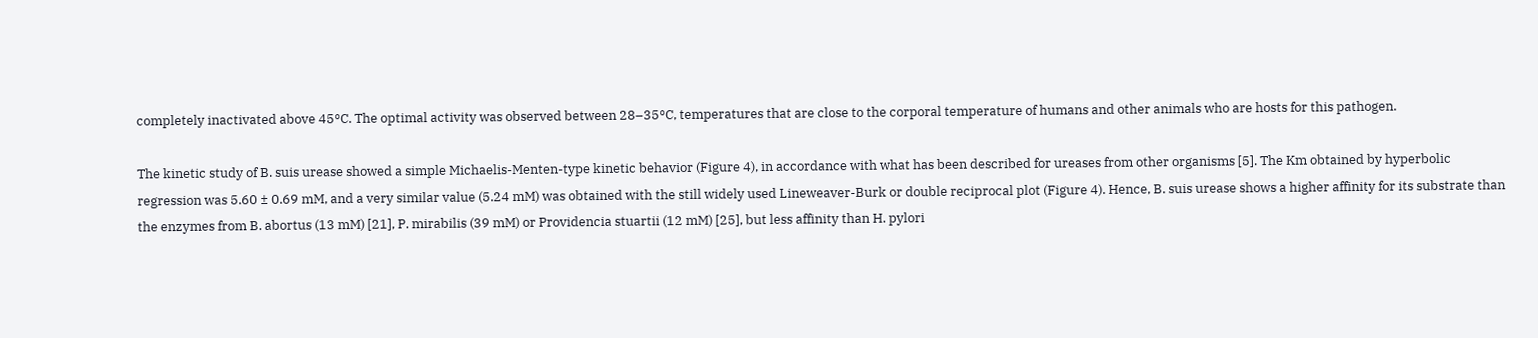completely inactivated above 45°C. The optimal activity was observed between 28–35°C, temperatures that are close to the corporal temperature of humans and other animals who are hosts for this pathogen.

The kinetic study of B. suis urease showed a simple Michaelis-Menten-type kinetic behavior (Figure 4), in accordance with what has been described for ureases from other organisms [5]. The Km obtained by hyperbolic regression was 5.60 ± 0.69 mM, and a very similar value (5.24 mM) was obtained with the still widely used Lineweaver-Burk or double reciprocal plot (Figure 4). Hence, B. suis urease shows a higher affinity for its substrate than the enzymes from B. abortus (13 mM) [21], P. mirabilis (39 mM) or Providencia stuartii (12 mM) [25], but less affinity than H. pylori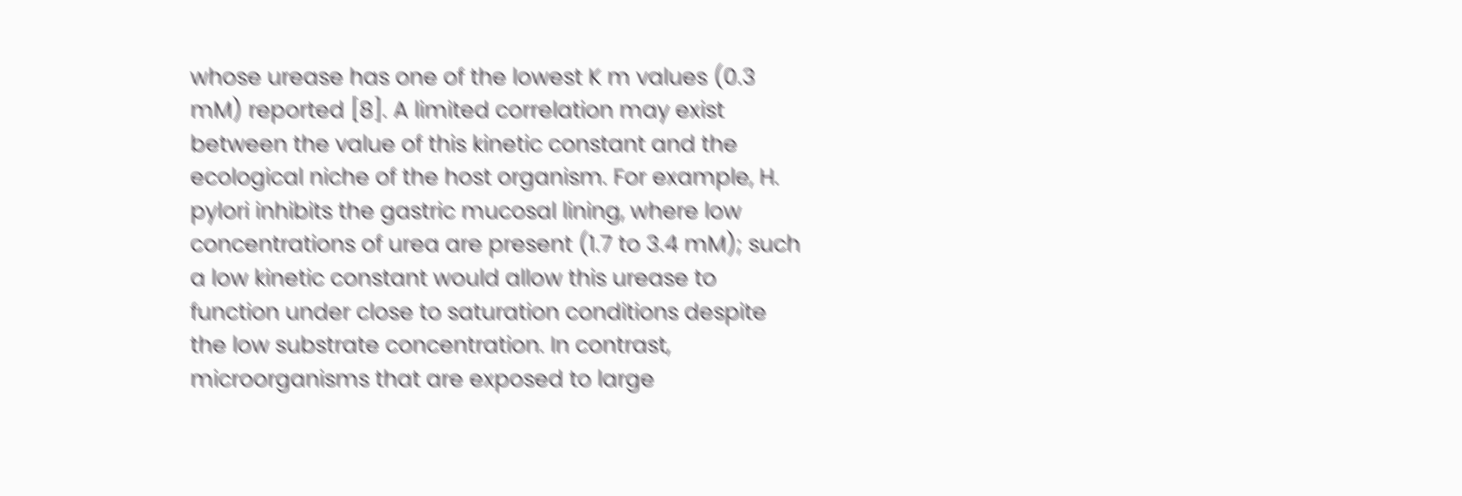whose urease has one of the lowest K m values (0.3 mM) reported [8]. A limited correlation may exist between the value of this kinetic constant and the ecological niche of the host organism. For example, H. pylori inhibits the gastric mucosal lining, where low concentrations of urea are present (1.7 to 3.4 mM); such a low kinetic constant would allow this urease to function under close to saturation conditions despite the low substrate concentration. In contrast, microorganisms that are exposed to large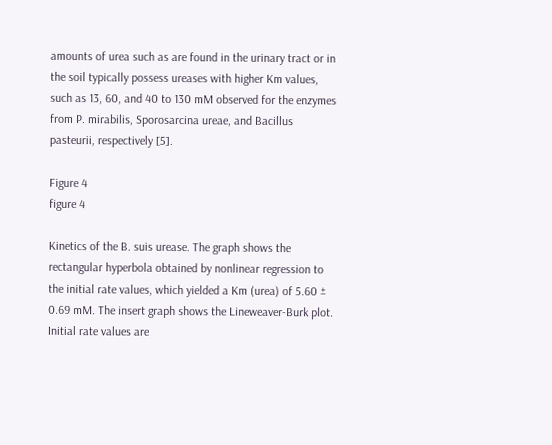amounts of urea such as are found in the urinary tract or in the soil typically possess ureases with higher Km values, such as 13, 60, and 40 to 130 mM observed for the enzymes from P. mirabilis, Sporosarcina ureae, and Bacillus pasteurii, respectively [5].

Figure 4
figure 4

Kinetics of the B. suis urease. The graph shows the rectangular hyperbola obtained by nonlinear regression to the initial rate values, which yielded a Km (urea) of 5.60 ± 0.69 mM. The insert graph shows the Lineweaver-Burk plot. Initial rate values are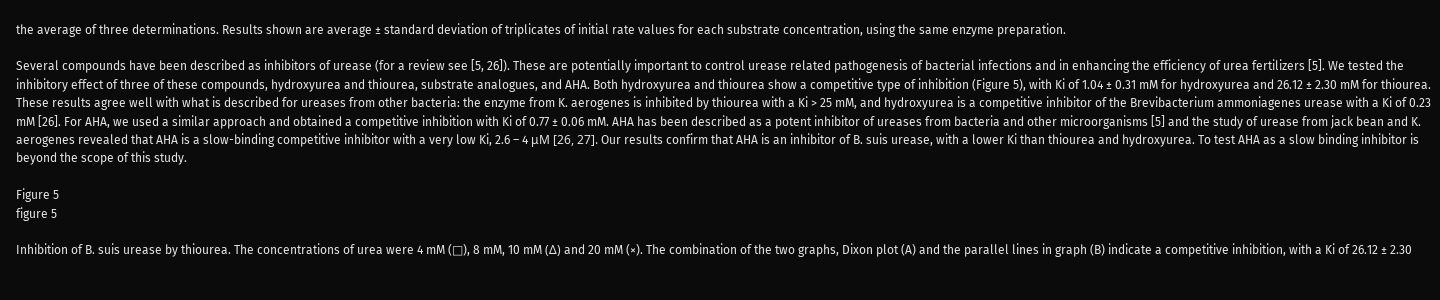the average of three determinations. Results shown are average ± standard deviation of triplicates of initial rate values for each substrate concentration, using the same enzyme preparation.

Several compounds have been described as inhibitors of urease (for a review see [5, 26]). These are potentially important to control urease related pathogenesis of bacterial infections and in enhancing the efficiency of urea fertilizers [5]. We tested the inhibitory effect of three of these compounds, hydroxyurea and thiourea, substrate analogues, and AHA. Both hydroxyurea and thiourea show a competitive type of inhibition (Figure 5), with Ki of 1.04 ± 0.31 mM for hydroxyurea and 26.12 ± 2.30 mM for thiourea. These results agree well with what is described for ureases from other bacteria: the enzyme from K. aerogenes is inhibited by thiourea with a Ki > 25 mM, and hydroxyurea is a competitive inhibitor of the Brevibacterium ammoniagenes urease with a Ki of 0.23 mM [26]. For AHA, we used a similar approach and obtained a competitive inhibition with Ki of 0.77 ± 0.06 mM. AHA has been described as a potent inhibitor of ureases from bacteria and other microorganisms [5] and the study of urease from jack bean and K. aerogenes revealed that AHA is a slow-binding competitive inhibitor with a very low Ki, 2.6 – 4 μM [26, 27]. Our results confirm that AHA is an inhibitor of B. suis urease, with a lower Ki than thiourea and hydroxyurea. To test AHA as a slow binding inhibitor is beyond the scope of this study.

Figure 5
figure 5

Inhibition of B. suis urease by thiourea. The concentrations of urea were 4 mM (□), 8 mM, 10 mM (Δ) and 20 mM (×). The combination of the two graphs, Dixon plot (A) and the parallel lines in graph (B) indicate a competitive inhibition, with a Ki of 26.12 ± 2.30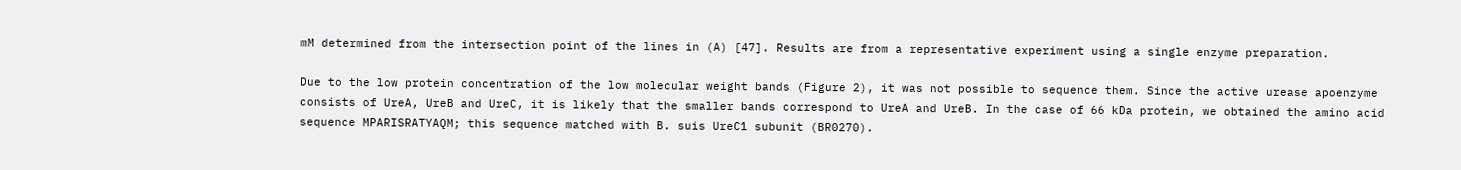mM determined from the intersection point of the lines in (A) [47]. Results are from a representative experiment using a single enzyme preparation.

Due to the low protein concentration of the low molecular weight bands (Figure 2), it was not possible to sequence them. Since the active urease apoenzyme consists of UreA, UreB and UreC, it is likely that the smaller bands correspond to UreA and UreB. In the case of 66 kDa protein, we obtained the amino acid sequence MPARISRATYAQM; this sequence matched with B. suis UreC1 subunit (BR0270).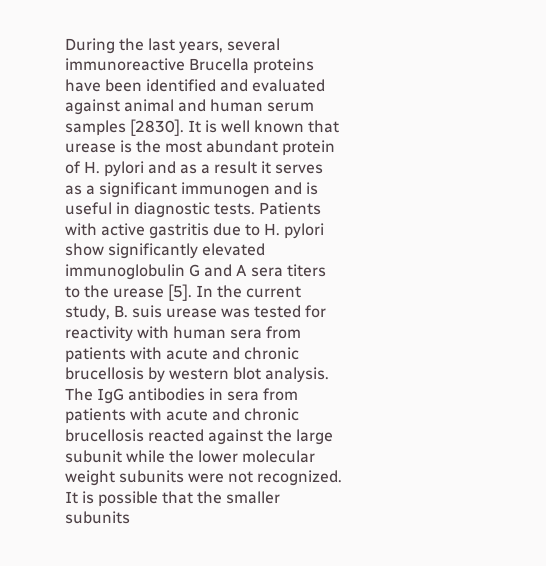During the last years, several immunoreactive Brucella proteins have been identified and evaluated against animal and human serum samples [2830]. It is well known that urease is the most abundant protein of H. pylori and as a result it serves as a significant immunogen and is useful in diagnostic tests. Patients with active gastritis due to H. pylori show significantly elevated immunoglobulin G and A sera titers to the urease [5]. In the current study, B. suis urease was tested for reactivity with human sera from patients with acute and chronic brucellosis by western blot analysis. The IgG antibodies in sera from patients with acute and chronic brucellosis reacted against the large subunit while the lower molecular weight subunits were not recognized. It is possible that the smaller subunits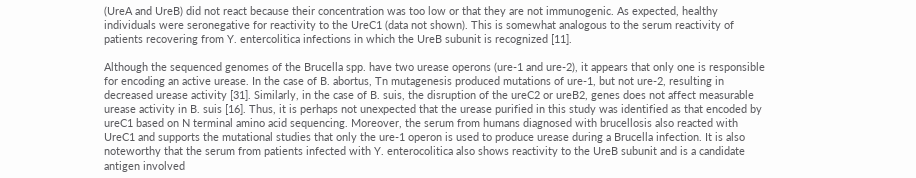(UreA and UreB) did not react because their concentration was too low or that they are not immunogenic. As expected, healthy individuals were seronegative for reactivity to the UreC1 (data not shown). This is somewhat analogous to the serum reactivity of patients recovering from Y. entercolitica infections in which the UreB subunit is recognized [11].

Although the sequenced genomes of the Brucella spp. have two urease operons (ure-1 and ure-2), it appears that only one is responsible for encoding an active urease. In the case of B. abortus, Tn mutagenesis produced mutations of ure-1, but not ure-2, resulting in decreased urease activity [31]. Similarly, in the case of B. suis, the disruption of the ureC2 or ureB2, genes does not affect measurable urease activity in B. suis [16]. Thus, it is perhaps not unexpected that the urease purified in this study was identified as that encoded by ureC1 based on N terminal amino acid sequencing. Moreover, the serum from humans diagnosed with brucellosis also reacted with UreC1 and supports the mutational studies that only the ure-1 operon is used to produce urease during a Brucella infection. It is also noteworthy that the serum from patients infected with Y. enterocolitica also shows reactivity to the UreB subunit and is a candidate antigen involved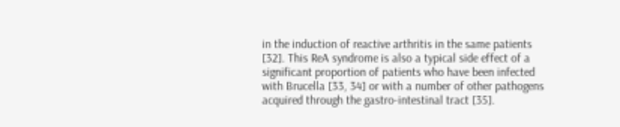in the induction of reactive arthritis in the same patients [32]. This ReA syndrome is also a typical side effect of a significant proportion of patients who have been infected with Brucella [33, 34] or with a number of other pathogens acquired through the gastro-intestinal tract [35].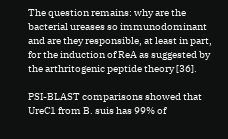The question remains: why are the bacterial ureases so immunodominant and are they responsible, at least in part, for the induction of ReA as suggested by the arthritogenic peptide theory [36].

PSI-BLAST comparisons showed that UreC1 from B. suis has 99% of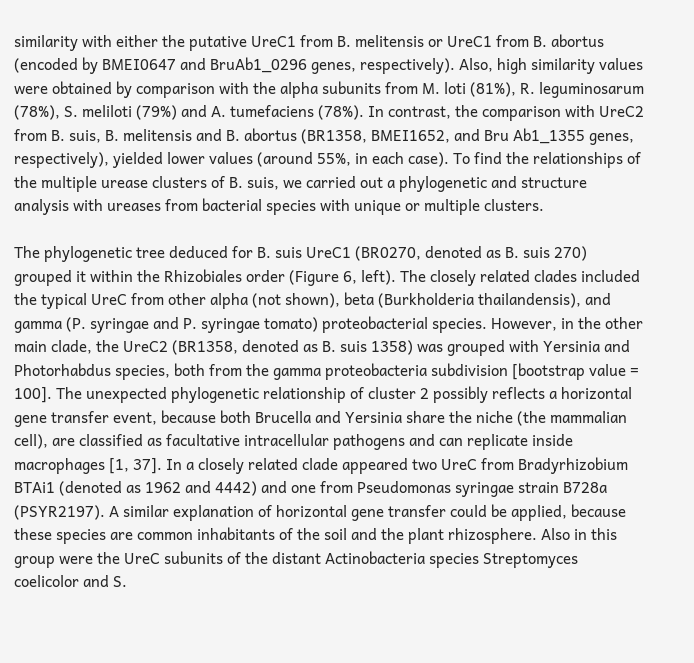similarity with either the putative UreC1 from B. melitensis or UreC1 from B. abortus (encoded by BMEI0647 and BruAb1_0296 genes, respectively). Also, high similarity values were obtained by comparison with the alpha subunits from M. loti (81%), R. leguminosarum (78%), S. meliloti (79%) and A. tumefaciens (78%). In contrast, the comparison with UreC2 from B. suis, B. melitensis and B. abortus (BR1358, BMEI1652, and Bru Ab1_1355 genes, respectively), yielded lower values (around 55%, in each case). To find the relationships of the multiple urease clusters of B. suis, we carried out a phylogenetic and structure analysis with ureases from bacterial species with unique or multiple clusters.

The phylogenetic tree deduced for B. suis UreC1 (BR0270, denoted as B. suis 270) grouped it within the Rhizobiales order (Figure 6, left). The closely related clades included the typical UreC from other alpha (not shown), beta (Burkholderia thailandensis), and gamma (P. syringae and P. syringae tomato) proteobacterial species. However, in the other main clade, the UreC2 (BR1358, denoted as B. suis 1358) was grouped with Yersinia and Photorhabdus species, both from the gamma proteobacteria subdivision [bootstrap value = 100]. The unexpected phylogenetic relationship of cluster 2 possibly reflects a horizontal gene transfer event, because both Brucella and Yersinia share the niche (the mammalian cell), are classified as facultative intracellular pathogens and can replicate inside macrophages [1, 37]. In a closely related clade appeared two UreC from Bradyrhizobium BTAi1 (denoted as 1962 and 4442) and one from Pseudomonas syringae strain B728a (PSYR2197). A similar explanation of horizontal gene transfer could be applied, because these species are common inhabitants of the soil and the plant rhizosphere. Also in this group were the UreC subunits of the distant Actinobacteria species Streptomyces coelicolor and S.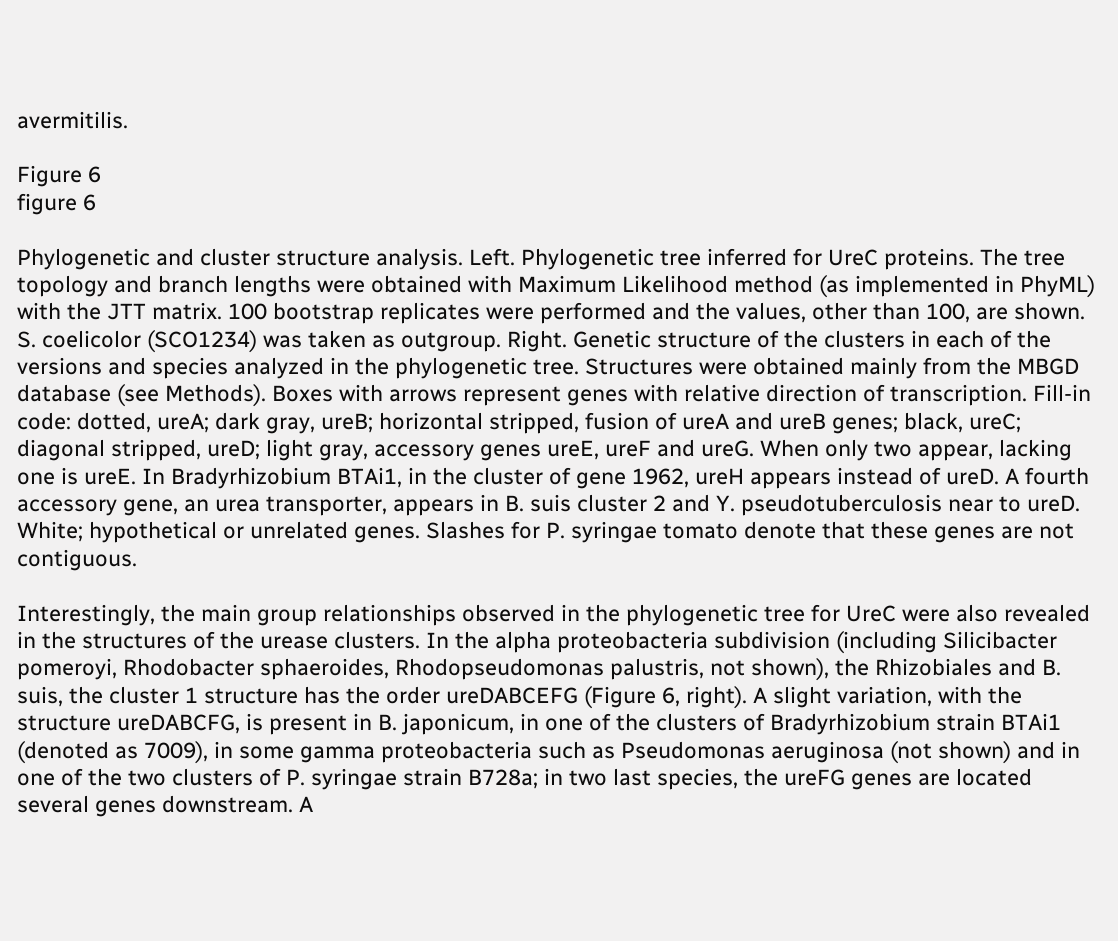avermitilis.

Figure 6
figure 6

Phylogenetic and cluster structure analysis. Left. Phylogenetic tree inferred for UreC proteins. The tree topology and branch lengths were obtained with Maximum Likelihood method (as implemented in PhyML) with the JTT matrix. 100 bootstrap replicates were performed and the values, other than 100, are shown. S. coelicolor (SCO1234) was taken as outgroup. Right. Genetic structure of the clusters in each of the versions and species analyzed in the phylogenetic tree. Structures were obtained mainly from the MBGD database (see Methods). Boxes with arrows represent genes with relative direction of transcription. Fill-in code: dotted, ureA; dark gray, ureB; horizontal stripped, fusion of ureA and ureB genes; black, ureC; diagonal stripped, ureD; light gray, accessory genes ureE, ureF and ureG. When only two appear, lacking one is ureE. In Bradyrhizobium BTAi1, in the cluster of gene 1962, ureH appears instead of ureD. A fourth accessory gene, an urea transporter, appears in B. suis cluster 2 and Y. pseudotuberculosis near to ureD. White; hypothetical or unrelated genes. Slashes for P. syringae tomato denote that these genes are not contiguous.

Interestingly, the main group relationships observed in the phylogenetic tree for UreC were also revealed in the structures of the urease clusters. In the alpha proteobacteria subdivision (including Silicibacter pomeroyi, Rhodobacter sphaeroides, Rhodopseudomonas palustris, not shown), the Rhizobiales and B. suis, the cluster 1 structure has the order ureDABCEFG (Figure 6, right). A slight variation, with the structure ureDABCFG, is present in B. japonicum, in one of the clusters of Bradyrhizobium strain BTAi1 (denoted as 7009), in some gamma proteobacteria such as Pseudomonas aeruginosa (not shown) and in one of the two clusters of P. syringae strain B728a; in two last species, the ureFG genes are located several genes downstream. A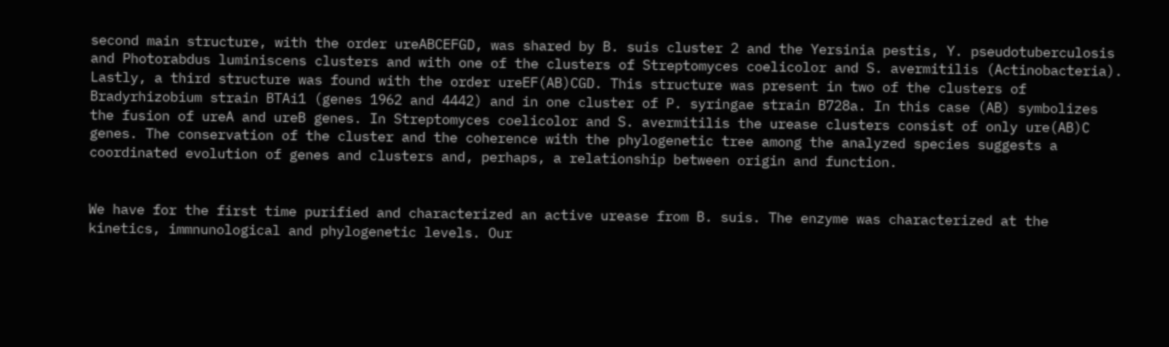second main structure, with the order ureABCEFGD, was shared by B. suis cluster 2 and the Yersinia pestis, Y. pseudotuberculosis and Photorabdus luminiscens clusters and with one of the clusters of Streptomyces coelicolor and S. avermitilis (Actinobacteria). Lastly, a third structure was found with the order ureEF(AB)CGD. This structure was present in two of the clusters of Bradyrhizobium strain BTAi1 (genes 1962 and 4442) and in one cluster of P. syringae strain B728a. In this case (AB) symbolizes the fusion of ureA and ureB genes. In Streptomyces coelicolor and S. avermitilis the urease clusters consist of only ure(AB)C genes. The conservation of the cluster and the coherence with the phylogenetic tree among the analyzed species suggests a coordinated evolution of genes and clusters and, perhaps, a relationship between origin and function.


We have for the first time purified and characterized an active urease from B. suis. The enzyme was characterized at the kinetics, immnunological and phylogenetic levels. Our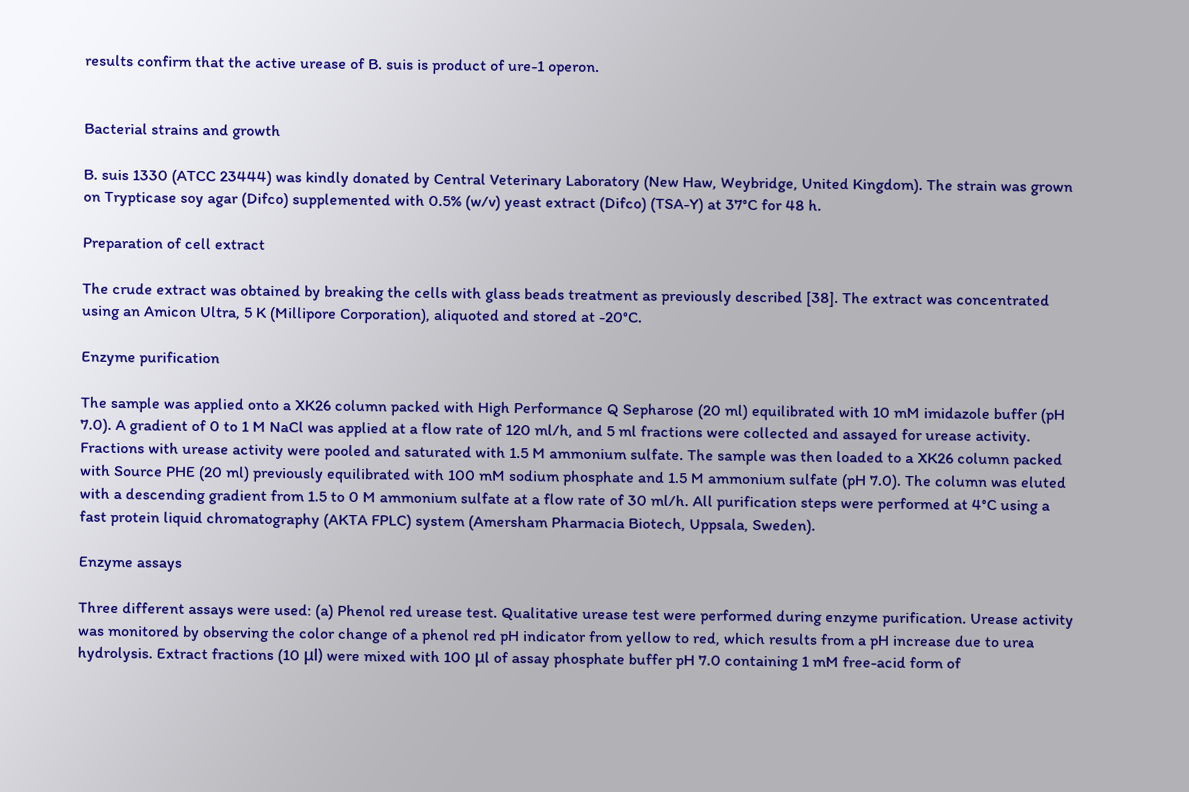results confirm that the active urease of B. suis is product of ure-1 operon.


Bacterial strains and growth

B. suis 1330 (ATCC 23444) was kindly donated by Central Veterinary Laboratory (New Haw, Weybridge, United Kingdom). The strain was grown on Trypticase soy agar (Difco) supplemented with 0.5% (w/v) yeast extract (Difco) (TSA-Y) at 37°C for 48 h.

Preparation of cell extract

The crude extract was obtained by breaking the cells with glass beads treatment as previously described [38]. The extract was concentrated using an Amicon Ultra, 5 K (Millipore Corporation), aliquoted and stored at -20°C.

Enzyme purification

The sample was applied onto a XK26 column packed with High Performance Q Sepharose (20 ml) equilibrated with 10 mM imidazole buffer (pH 7.0). A gradient of 0 to 1 M NaCl was applied at a flow rate of 120 ml/h, and 5 ml fractions were collected and assayed for urease activity. Fractions with urease activity were pooled and saturated with 1.5 M ammonium sulfate. The sample was then loaded to a XK26 column packed with Source PHE (20 ml) previously equilibrated with 100 mM sodium phosphate and 1.5 M ammonium sulfate (pH 7.0). The column was eluted with a descending gradient from 1.5 to 0 M ammonium sulfate at a flow rate of 30 ml/h. All purification steps were performed at 4°C using a fast protein liquid chromatography (AKTA FPLC) system (Amersham Pharmacia Biotech, Uppsala, Sweden).

Enzyme assays

Three different assays were used: (a) Phenol red urease test. Qualitative urease test were performed during enzyme purification. Urease activity was monitored by observing the color change of a phenol red pH indicator from yellow to red, which results from a pH increase due to urea hydrolysis. Extract fractions (10 μl) were mixed with 100 μl of assay phosphate buffer pH 7.0 containing 1 mM free-acid form of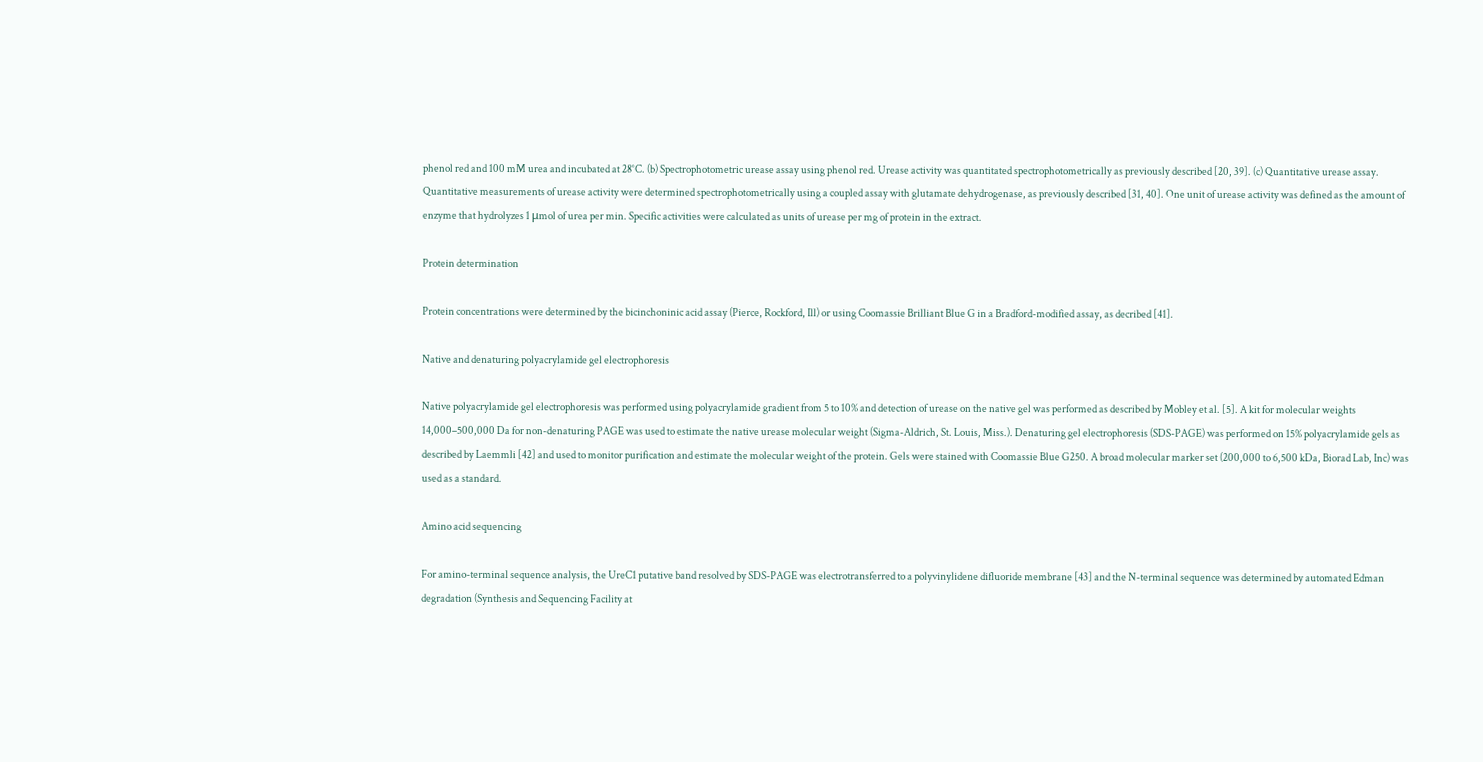phenol red and 100 mM urea and incubated at 28°C. (b) Spectrophotometric urease assay using phenol red. Urease activity was quantitated spectrophotometrically as previously described [20, 39]. (c) Quantitative urease assay. Quantitative measurements of urease activity were determined spectrophotometrically using a coupled assay with glutamate dehydrogenase, as previously described [31, 40]. One unit of urease activity was defined as the amount of enzyme that hydrolyzes 1 μmol of urea per min. Specific activities were calculated as units of urease per mg of protein in the extract.

Protein determination

Protein concentrations were determined by the bicinchoninic acid assay (Pierce, Rockford, Ill) or using Coomassie Brilliant Blue G in a Bradford-modified assay, as decribed [41].

Native and denaturing polyacrylamide gel electrophoresis

Native polyacrylamide gel electrophoresis was performed using polyacrylamide gradient from 5 to 10% and detection of urease on the native gel was performed as described by Mobley et al. [5]. A kit for molecular weights 14,000–500,000 Da for non-denaturing PAGE was used to estimate the native urease molecular weight (Sigma-Aldrich, St. Louis, Miss.). Denaturing gel electrophoresis (SDS-PAGE) was performed on 15% polyacrylamide gels as described by Laemmli [42] and used to monitor purification and estimate the molecular weight of the protein. Gels were stained with Coomassie Blue G250. A broad molecular marker set (200,000 to 6,500 kDa, Biorad Lab, Inc) was used as a standard.

Amino acid sequencing

For amino-terminal sequence analysis, the UreC1 putative band resolved by SDS-PAGE was electrotransferred to a polyvinylidene difluoride membrane [43] and the N-terminal sequence was determined by automated Edman degradation (Synthesis and Sequencing Facility at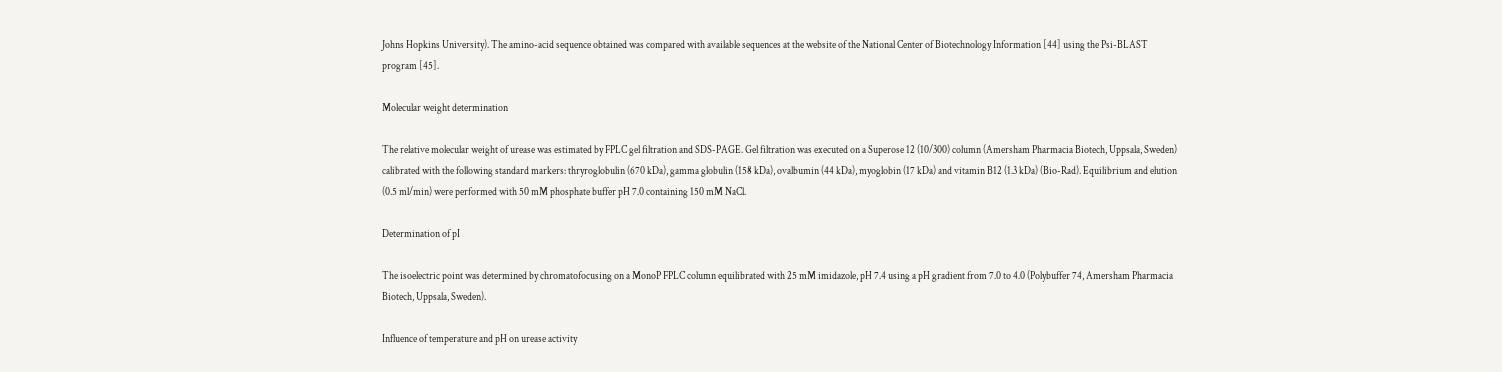Johns Hopkins University). The amino-acid sequence obtained was compared with available sequences at the website of the National Center of Biotechnology Information [44] using the Psi-BLAST program [45].

Molecular weight determination

The relative molecular weight of urease was estimated by FPLC gel filtration and SDS-PAGE. Gel filtration was executed on a Superose 12 (10/300) column (Amersham Pharmacia Biotech, Uppsala, Sweden) calibrated with the following standard markers: thryroglobulin (670 kDa), gamma globulin (158 kDa), ovalbumin (44 kDa), myoglobin (17 kDa) and vitamin B12 (1.3 kDa) (Bio-Rad). Equilibrium and elution (0.5 ml/min) were performed with 50 mM phosphate buffer pH 7.0 containing 150 mM NaCl.

Determination of pI

The isoelectric point was determined by chromatofocusing on a MonoP FPLC column equilibrated with 25 mM imidazole, pH 7.4 using a pH gradient from 7.0 to 4.0 (Polybuffer 74, Amersham Pharmacia Biotech, Uppsala, Sweden).

Influence of temperature and pH on urease activity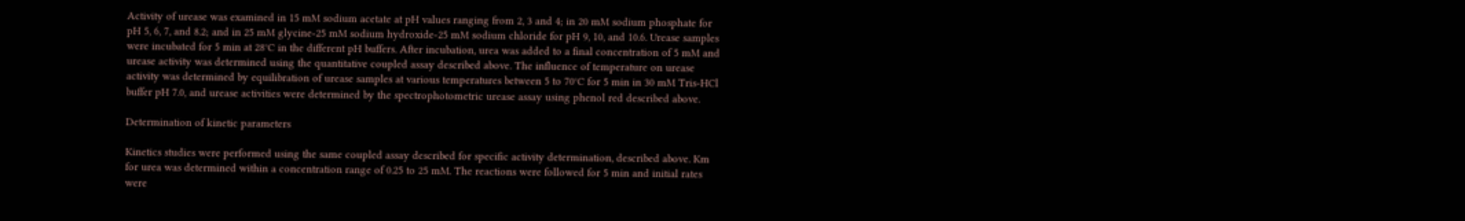Activity of urease was examined in 15 mM sodium acetate at pH values ranging from 2, 3 and 4; in 20 mM sodium phosphate for pH 5, 6, 7, and 8.2; and in 25 mM glycine-25 mM sodium hydroxide-25 mM sodium chloride for pH 9, 10, and 10.6. Urease samples were incubated for 5 min at 28°C in the different pH buffers. After incubation, urea was added to a final concentration of 5 mM and urease activity was determined using the quantitative coupled assay described above. The influence of temperature on urease activity was determined by equilibration of urease samples at various temperatures between 5 to 70°C for 5 min in 30 mM Tris-HCl buffer pH 7.0, and urease activities were determined by the spectrophotometric urease assay using phenol red described above.

Determination of kinetic parameters

Kinetics studies were performed using the same coupled assay described for specific activity determination, described above. Km for urea was determined within a concentration range of 0.25 to 25 mM. The reactions were followed for 5 min and initial rates were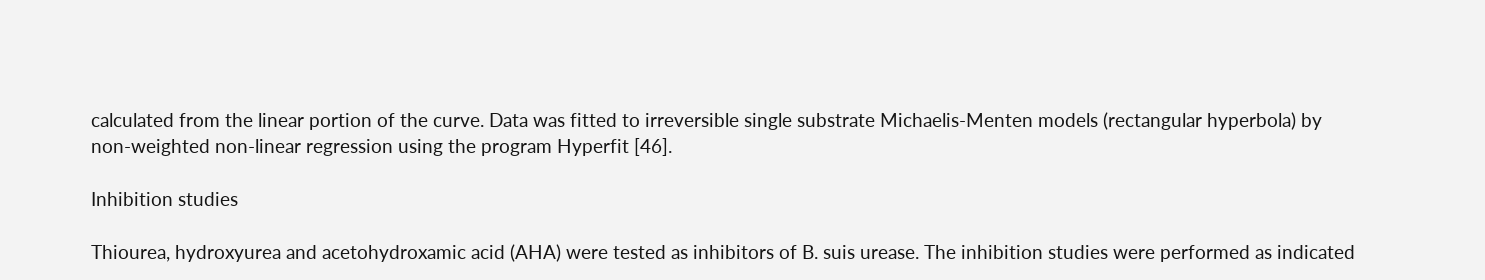calculated from the linear portion of the curve. Data was fitted to irreversible single substrate Michaelis-Menten models (rectangular hyperbola) by non-weighted non-linear regression using the program Hyperfit [46].

Inhibition studies

Thiourea, hydroxyurea and acetohydroxamic acid (AHA) were tested as inhibitors of B. suis urease. The inhibition studies were performed as indicated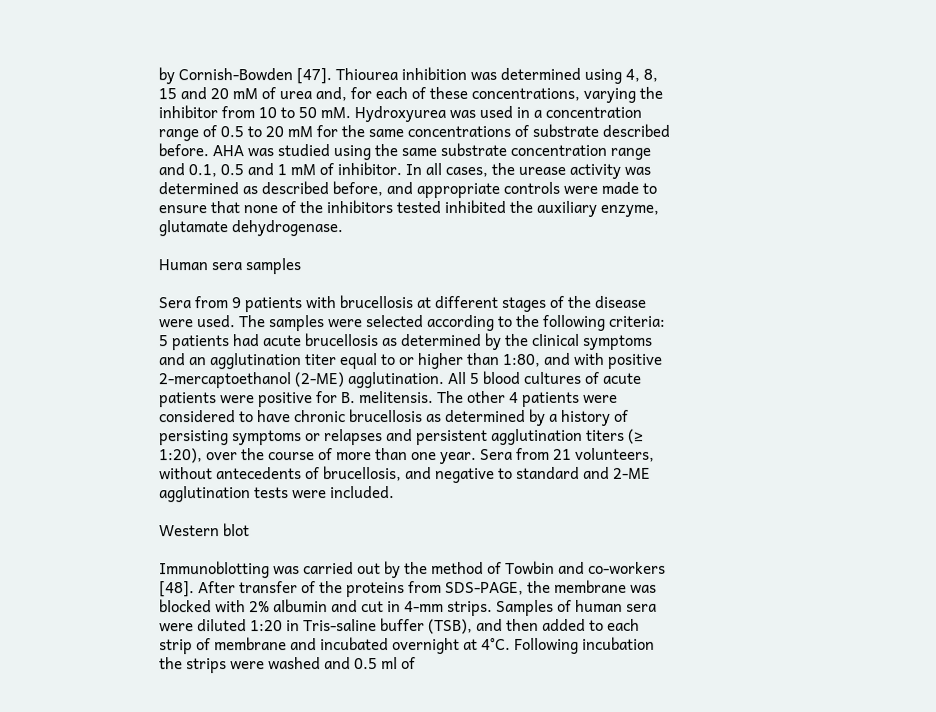by Cornish-Bowden [47]. Thiourea inhibition was determined using 4, 8, 15 and 20 mM of urea and, for each of these concentrations, varying the inhibitor from 10 to 50 mM. Hydroxyurea was used in a concentration range of 0.5 to 20 mM for the same concentrations of substrate described before. AHA was studied using the same substrate concentration range and 0.1, 0.5 and 1 mM of inhibitor. In all cases, the urease activity was determined as described before, and appropriate controls were made to ensure that none of the inhibitors tested inhibited the auxiliary enzyme, glutamate dehydrogenase.

Human sera samples

Sera from 9 patients with brucellosis at different stages of the disease were used. The samples were selected according to the following criteria: 5 patients had acute brucellosis as determined by the clinical symptoms and an agglutination titer equal to or higher than 1:80, and with positive 2-mercaptoethanol (2-ME) agglutination. All 5 blood cultures of acute patients were positive for B. melitensis. The other 4 patients were considered to have chronic brucellosis as determined by a history of persisting symptoms or relapses and persistent agglutination titers (≥ 1:20), over the course of more than one year. Sera from 21 volunteers, without antecedents of brucellosis, and negative to standard and 2-ME agglutination tests were included.

Western blot

Immunoblotting was carried out by the method of Towbin and co-workers [48]. After transfer of the proteins from SDS-PAGE, the membrane was blocked with 2% albumin and cut in 4-mm strips. Samples of human sera were diluted 1:20 in Tris-saline buffer (TSB), and then added to each strip of membrane and incubated overnight at 4°C. Following incubation the strips were washed and 0.5 ml of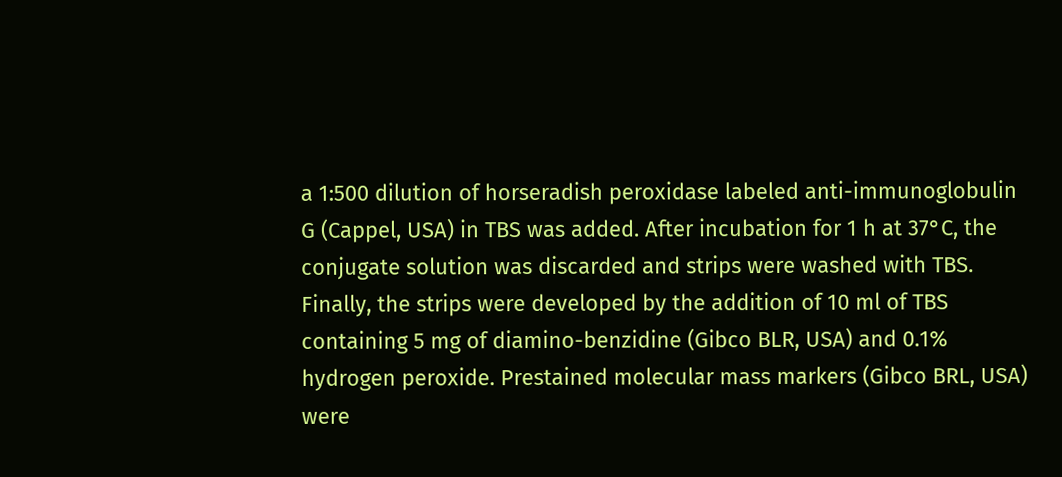a 1:500 dilution of horseradish peroxidase labeled anti-immunoglobulin G (Cappel, USA) in TBS was added. After incubation for 1 h at 37°C, the conjugate solution was discarded and strips were washed with TBS. Finally, the strips were developed by the addition of 10 ml of TBS containing 5 mg of diamino-benzidine (Gibco BLR, USA) and 0.1% hydrogen peroxide. Prestained molecular mass markers (Gibco BRL, USA) were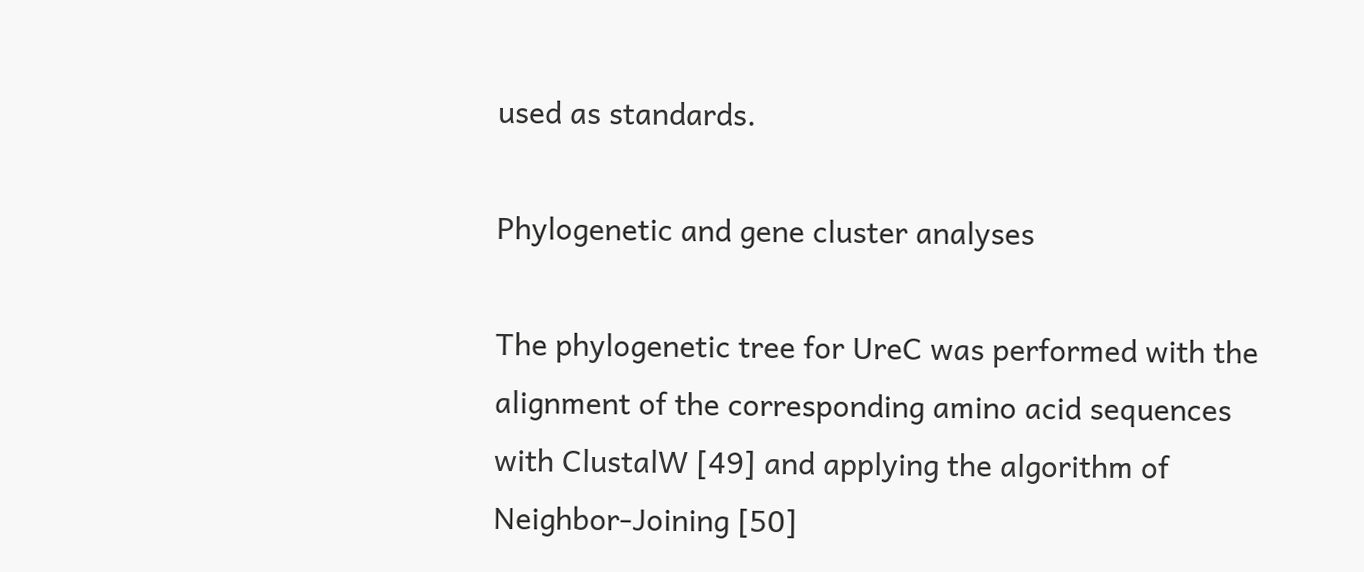used as standards.

Phylogenetic and gene cluster analyses

The phylogenetic tree for UreC was performed with the alignment of the corresponding amino acid sequences with ClustalW [49] and applying the algorithm of Neighbor-Joining [50]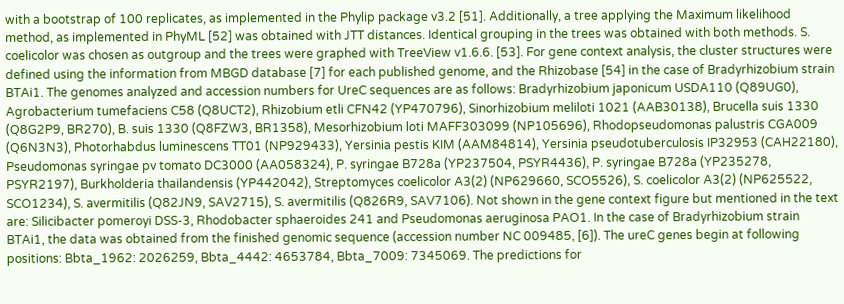with a bootstrap of 100 replicates, as implemented in the Phylip package v3.2 [51]. Additionally, a tree applying the Maximum likelihood method, as implemented in PhyML [52] was obtained with JTT distances. Identical grouping in the trees was obtained with both methods. S. coelicolor was chosen as outgroup and the trees were graphed with TreeView v1.6.6. [53]. For gene context analysis, the cluster structures were defined using the information from MBGD database [7] for each published genome, and the Rhizobase [54] in the case of Bradyrhizobium strain BTAi1. The genomes analyzed and accession numbers for UreC sequences are as follows: Bradyrhizobium japonicum USDA110 (Q89UG0), Agrobacterium tumefaciens C58 (Q8UCT2), Rhizobium etli CFN42 (YP470796), Sinorhizobium meliloti 1021 (AAB30138), Brucella suis 1330 (Q8G2P9, BR270), B. suis 1330 (Q8FZW3, BR1358), Mesorhizobium loti MAFF303099 (NP105696), Rhodopseudomonas palustris CGA009 (Q6N3N3), Photorhabdus luminescens TT01 (NP929433), Yersinia pestis KIM (AAM84814), Yersinia pseudotuberculosis IP32953 (CAH22180), Pseudomonas syringae pv tomato DC3000 (AA058324), P. syringae B728a (YP237504, PSYR4436), P. syringae B728a (YP235278, PSYR2197), Burkholderia thailandensis (YP442042), Streptomyces coelicolor A3(2) (NP629660, SCO5526), S. coelicolor A3(2) (NP625522, SCO1234), S. avermitilis (Q82JN9, SAV2715), S. avermitilis (Q826R9, SAV7106). Not shown in the gene context figure but mentioned in the text are: Silicibacter pomeroyi DSS-3, Rhodobacter sphaeroides 241 and Pseudomonas aeruginosa PAO1. In the case of Bradyrhizobium strain BTAi1, the data was obtained from the finished genomic sequence (accession number NC 009485, [6]). The ureC genes begin at following positions: Bbta_1962: 2026259, Bbta_4442: 4653784, Bbta_7009: 7345069. The predictions for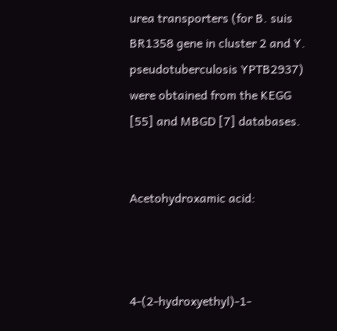urea transporters (for B. suis BR1358 gene in cluster 2 and Y. pseudotuberculosis YPTB2937) were obtained from the KEGG [55] and MBGD [7] databases.


Acetohydroxamic acid:



4-(2-hydroxyethyl)-1-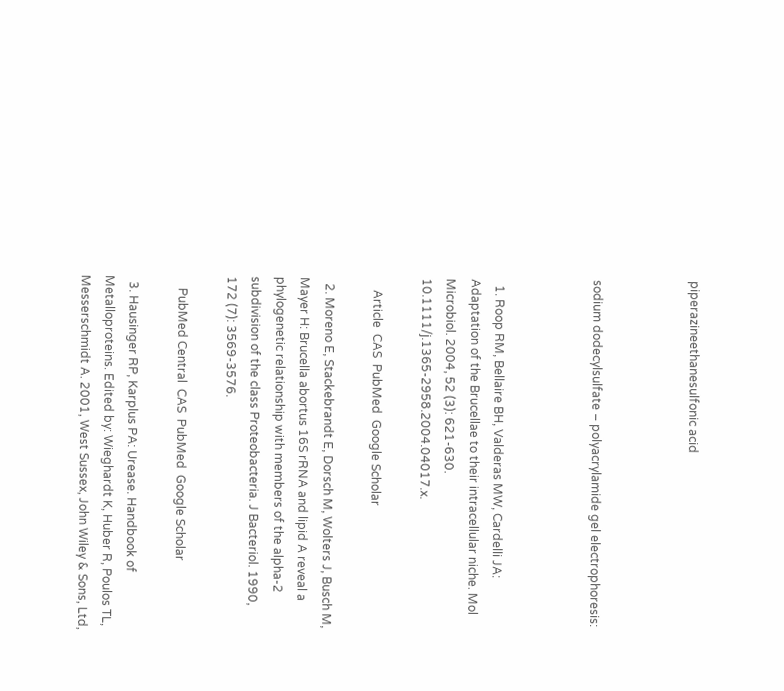piperazineethanesulfonic acid



sodium dodecylsulfate – polyacrylamide gel electrophoresis:



  1. Roop RM, Bellaire BH, Valderas MW, Cardelli JA: Adaptation of the Brucellae to their intracellular niche. Mol Microbiol. 2004, 52 (3): 621-630. 10.1111/j.1365-2958.2004.04017.x.

    Article  CAS  PubMed  Google Scholar

  2. Moreno E, Stackebrandt E, Dorsch M, Wolters J, Busch M, Mayer H: Brucella abortus 16S rRNA and lipid A reveal a phylogenetic relationship with members of the alpha-2 subdivision of the class Proteobacteria. J Bacteriol. 1990, 172 (7): 3569-3576.

    PubMed Central  CAS  PubMed  Google Scholar

  3. Hausinger RP, Karplus PA: Urease. Handbook of Metalloproteins. Edited by: Wieghardt K, Huber R, Poulos TL, Messerschmidt A. 2001, West Sussex, John Wiley & Sons, Ltd,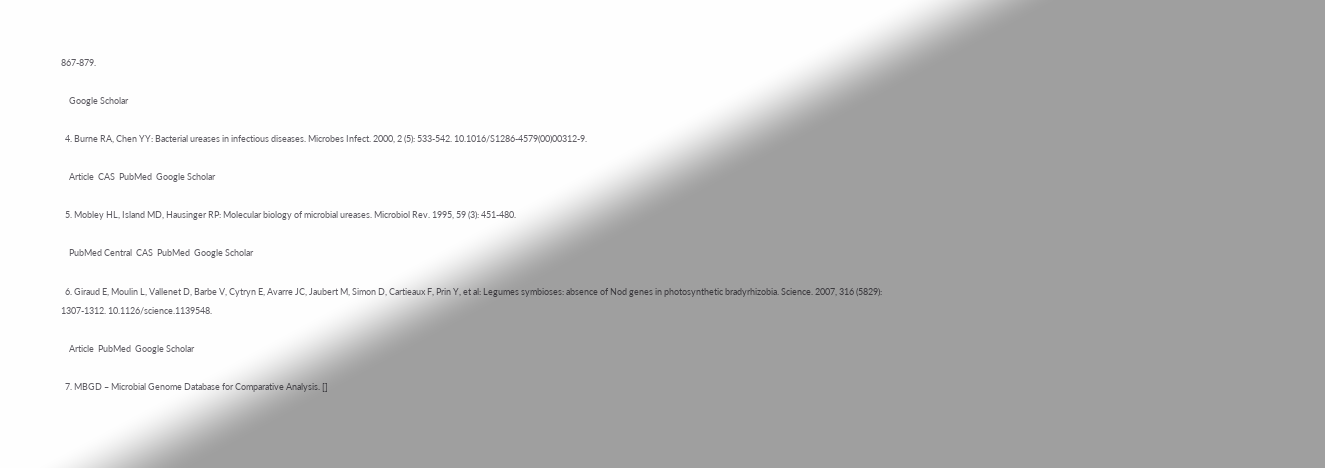867-879.

    Google Scholar

  4. Burne RA, Chen YY: Bacterial ureases in infectious diseases. Microbes Infect. 2000, 2 (5): 533-542. 10.1016/S1286-4579(00)00312-9.

    Article  CAS  PubMed  Google Scholar

  5. Mobley HL, Island MD, Hausinger RP: Molecular biology of microbial ureases. Microbiol Rev. 1995, 59 (3): 451-480.

    PubMed Central  CAS  PubMed  Google Scholar

  6. Giraud E, Moulin L, Vallenet D, Barbe V, Cytryn E, Avarre JC, Jaubert M, Simon D, Cartieaux F, Prin Y, et al: Legumes symbioses: absence of Nod genes in photosynthetic bradyrhizobia. Science. 2007, 316 (5829): 1307-1312. 10.1126/science.1139548.

    Article  PubMed  Google Scholar

  7. MBGD – Microbial Genome Database for Comparative Analysis. []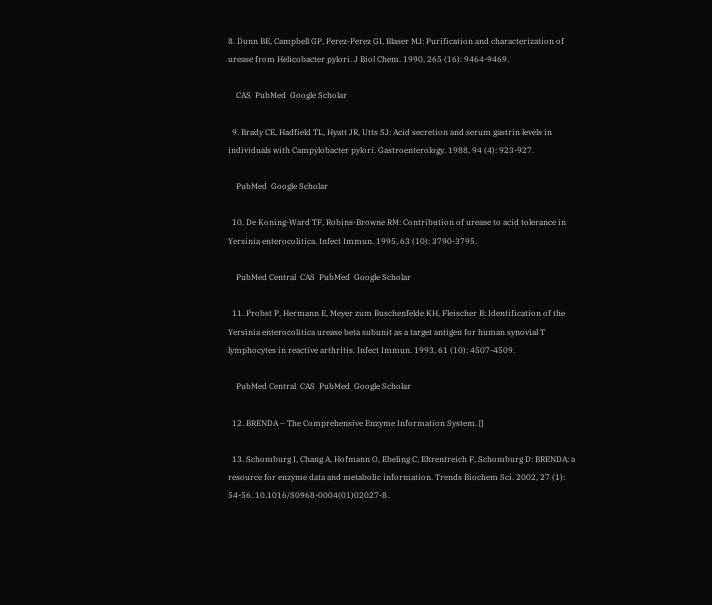8. Dunn BE, Campbell GP, Perez-Perez GI, Blaser MJ: Purification and characterization of urease from Helicobacter pylori. J Biol Chem. 1990, 265 (16): 9464-9469.

    CAS  PubMed  Google Scholar

  9. Brady CE, Hadfield TL, Hyatt JR, Utts SJ: Acid secretion and serum gastrin levels in individuals with Campylobacter pylori. Gastroenterology. 1988, 94 (4): 923-927.

    PubMed  Google Scholar

  10. De Koning-Ward TF, Robins-Browne RM: Contribution of urease to acid tolerance in Yersinia enterocolitica. Infect Immun. 1995, 63 (10): 3790-3795.

    PubMed Central  CAS  PubMed  Google Scholar

  11. Probst P, Hermann E, Meyer zum Buschenfelde KH, Fleischer B: Identification of the Yersinia enterocolitica urease beta subunit as a target antigen for human synovial T lymphocytes in reactive arthritis. Infect Immun. 1993, 61 (10): 4507-4509.

    PubMed Central  CAS  PubMed  Google Scholar

  12. BRENDA – The Comprehensive Enzyme Information System. []

  13. Schomburg I, Chang A, Hofmann O, Ebeling C, Ehrentreich F, Schomburg D: BRENDA: a resource for enzyme data and metabolic information. Trends Biochem Sci. 2002, 27 (1): 54-56. 10.1016/S0968-0004(01)02027-8.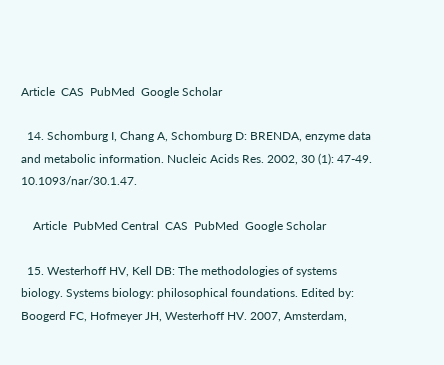Article  CAS  PubMed  Google Scholar

  14. Schomburg I, Chang A, Schomburg D: BRENDA, enzyme data and metabolic information. Nucleic Acids Res. 2002, 30 (1): 47-49. 10.1093/nar/30.1.47.

    Article  PubMed Central  CAS  PubMed  Google Scholar

  15. Westerhoff HV, Kell DB: The methodologies of systems biology. Systems biology: philosophical foundations. Edited by: Boogerd FC, Hofmeyer JH, Westerhoff HV. 2007, Amsterdam,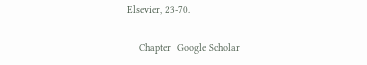Elsevier, 23-70.

    Chapter  Google Scholar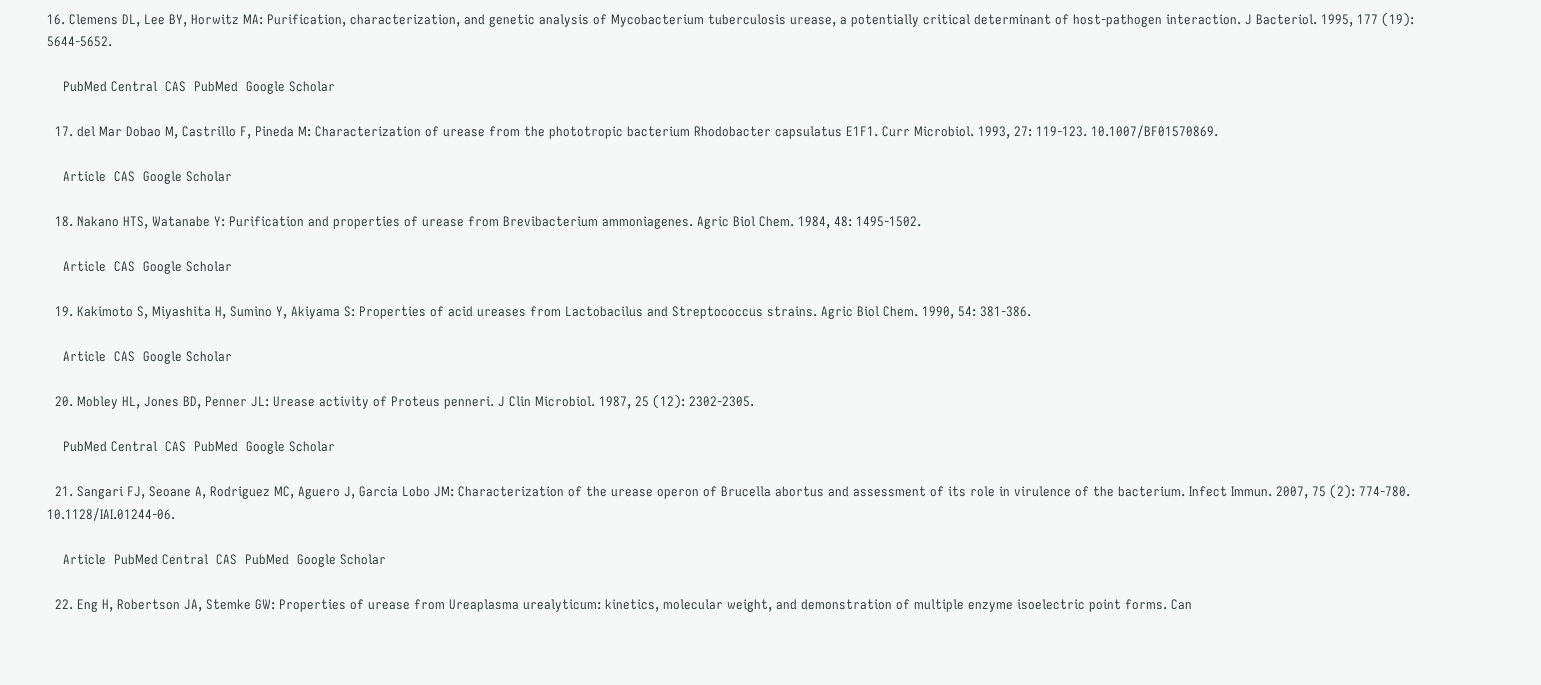16. Clemens DL, Lee BY, Horwitz MA: Purification, characterization, and genetic analysis of Mycobacterium tuberculosis urease, a potentially critical determinant of host-pathogen interaction. J Bacteriol. 1995, 177 (19): 5644-5652.

    PubMed Central  CAS  PubMed  Google Scholar

  17. del Mar Dobao M, Castrillo F, Pineda M: Characterization of urease from the phototropic bacterium Rhodobacter capsulatus E1F1. Curr Microbiol. 1993, 27: 119-123. 10.1007/BF01570869.

    Article  CAS  Google Scholar

  18. Nakano HTS, Watanabe Y: Purification and properties of urease from Brevibacterium ammoniagenes. Agric Biol Chem. 1984, 48: 1495-1502.

    Article  CAS  Google Scholar

  19. Kakimoto S, Miyashita H, Sumino Y, Akiyama S: Properties of acid ureases from Lactobacilus and Streptococcus strains. Agric Biol Chem. 1990, 54: 381-386.

    Article  CAS  Google Scholar

  20. Mobley HL, Jones BD, Penner JL: Urease activity of Proteus penneri. J Clin Microbiol. 1987, 25 (12): 2302-2305.

    PubMed Central  CAS  PubMed  Google Scholar

  21. Sangari FJ, Seoane A, Rodriguez MC, Aguero J, Garcia Lobo JM: Characterization of the urease operon of Brucella abortus and assessment of its role in virulence of the bacterium. Infect Immun. 2007, 75 (2): 774-780. 10.1128/IAI.01244-06.

    Article  PubMed Central  CAS  PubMed  Google Scholar

  22. Eng H, Robertson JA, Stemke GW: Properties of urease from Ureaplasma urealyticum: kinetics, molecular weight, and demonstration of multiple enzyme isoelectric point forms. Can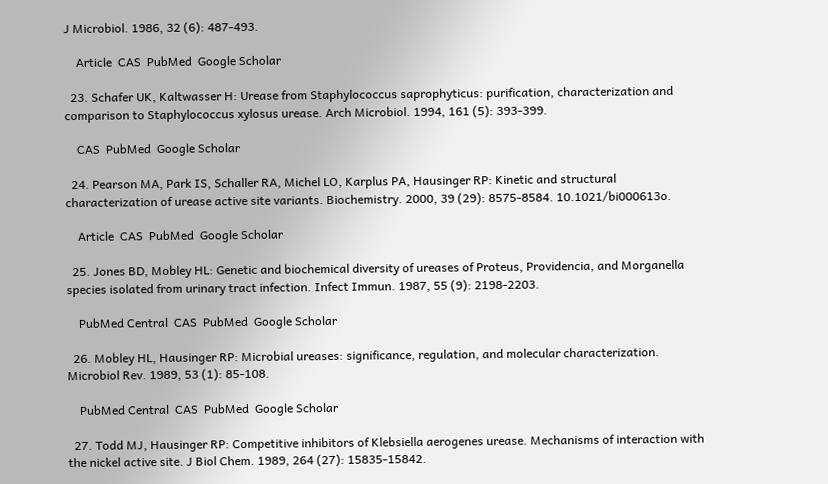J Microbiol. 1986, 32 (6): 487-493.

    Article  CAS  PubMed  Google Scholar

  23. Schafer UK, Kaltwasser H: Urease from Staphylococcus saprophyticus: purification, characterization and comparison to Staphylococcus xylosus urease. Arch Microbiol. 1994, 161 (5): 393-399.

    CAS  PubMed  Google Scholar

  24. Pearson MA, Park IS, Schaller RA, Michel LO, Karplus PA, Hausinger RP: Kinetic and structural characterization of urease active site variants. Biochemistry. 2000, 39 (29): 8575-8584. 10.1021/bi000613o.

    Article  CAS  PubMed  Google Scholar

  25. Jones BD, Mobley HL: Genetic and biochemical diversity of ureases of Proteus, Providencia, and Morganella species isolated from urinary tract infection. Infect Immun. 1987, 55 (9): 2198-2203.

    PubMed Central  CAS  PubMed  Google Scholar

  26. Mobley HL, Hausinger RP: Microbial ureases: significance, regulation, and molecular characterization. Microbiol Rev. 1989, 53 (1): 85-108.

    PubMed Central  CAS  PubMed  Google Scholar

  27. Todd MJ, Hausinger RP: Competitive inhibitors of Klebsiella aerogenes urease. Mechanisms of interaction with the nickel active site. J Biol Chem. 1989, 264 (27): 15835-15842.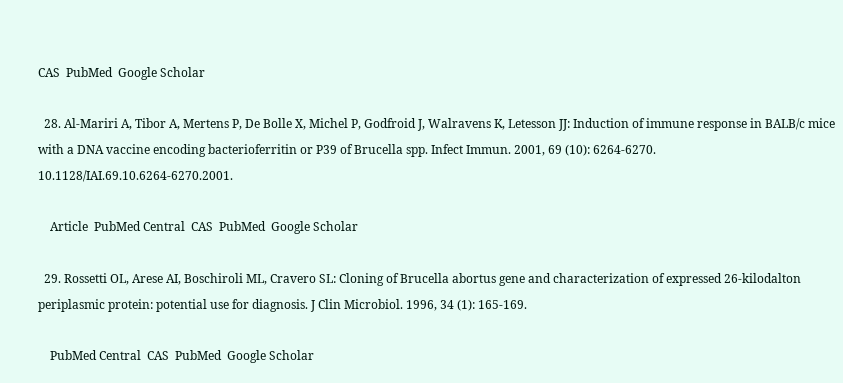CAS  PubMed  Google Scholar

  28. Al-Mariri A, Tibor A, Mertens P, De Bolle X, Michel P, Godfroid J, Walravens K, Letesson JJ: Induction of immune response in BALB/c mice with a DNA vaccine encoding bacterioferritin or P39 of Brucella spp. Infect Immun. 2001, 69 (10): 6264-6270. 10.1128/IAI.69.10.6264-6270.2001.

    Article  PubMed Central  CAS  PubMed  Google Scholar

  29. Rossetti OL, Arese AI, Boschiroli ML, Cravero SL: Cloning of Brucella abortus gene and characterization of expressed 26-kilodalton periplasmic protein: potential use for diagnosis. J Clin Microbiol. 1996, 34 (1): 165-169.

    PubMed Central  CAS  PubMed  Google Scholar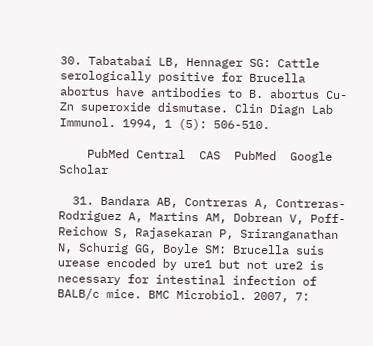30. Tabatabai LB, Hennager SG: Cattle serologically positive for Brucella abortus have antibodies to B. abortus Cu-Zn superoxide dismutase. Clin Diagn Lab Immunol. 1994, 1 (5): 506-510.

    PubMed Central  CAS  PubMed  Google Scholar

  31. Bandara AB, Contreras A, Contreras-Rodriguez A, Martins AM, Dobrean V, Poff-Reichow S, Rajasekaran P, Sriranganathan N, Schurig GG, Boyle SM: Brucella suis urease encoded by ure1 but not ure2 is necessary for intestinal infection of BALB/c mice. BMC Microbiol. 2007, 7: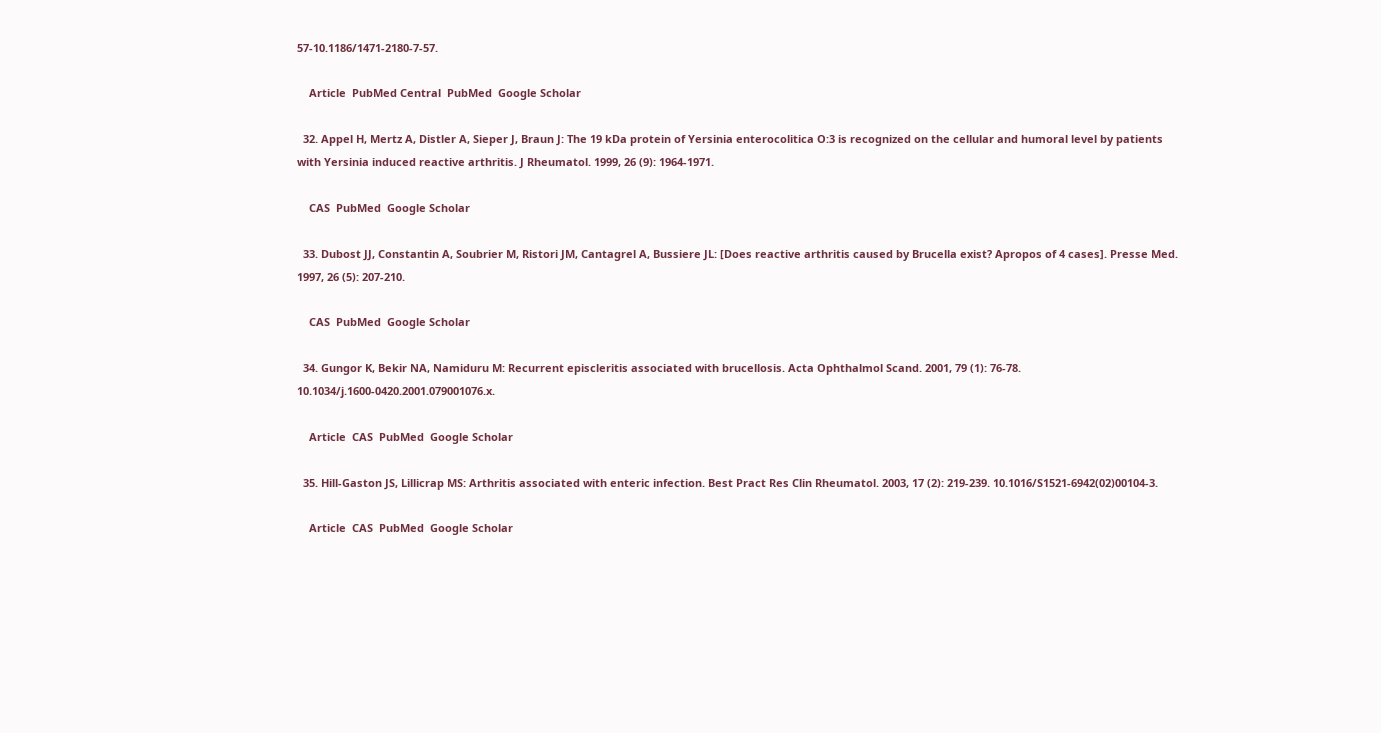57-10.1186/1471-2180-7-57.

    Article  PubMed Central  PubMed  Google Scholar

  32. Appel H, Mertz A, Distler A, Sieper J, Braun J: The 19 kDa protein of Yersinia enterocolitica O:3 is recognized on the cellular and humoral level by patients with Yersinia induced reactive arthritis. J Rheumatol. 1999, 26 (9): 1964-1971.

    CAS  PubMed  Google Scholar

  33. Dubost JJ, Constantin A, Soubrier M, Ristori JM, Cantagrel A, Bussiere JL: [Does reactive arthritis caused by Brucella exist? Apropos of 4 cases]. Presse Med. 1997, 26 (5): 207-210.

    CAS  PubMed  Google Scholar

  34. Gungor K, Bekir NA, Namiduru M: Recurrent episcleritis associated with brucellosis. Acta Ophthalmol Scand. 2001, 79 (1): 76-78. 10.1034/j.1600-0420.2001.079001076.x.

    Article  CAS  PubMed  Google Scholar

  35. Hill-Gaston JS, Lillicrap MS: Arthritis associated with enteric infection. Best Pract Res Clin Rheumatol. 2003, 17 (2): 219-239. 10.1016/S1521-6942(02)00104-3.

    Article  CAS  PubMed  Google Scholar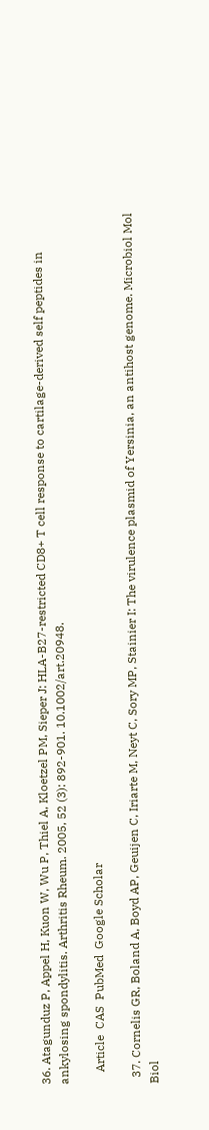36. Atagunduz P, Appel H, Kuon W, Wu P, Thiel A, Kloetzel PM, Sieper J: HLA-B27-restricted CD8+ T cell response to cartilage-derived self peptides in ankylosing spondylitis. Arthritis Rheum. 2005, 52 (3): 892-901. 10.1002/art.20948.

    Article  CAS  PubMed  Google Scholar

  37. Cornelis GR, Boland A, Boyd AP, Geuijen C, Iriarte M, Neyt C, Sory MP, Stainier I: The virulence plasmid of Yersinia, an antihost genome. Microbiol Mol Biol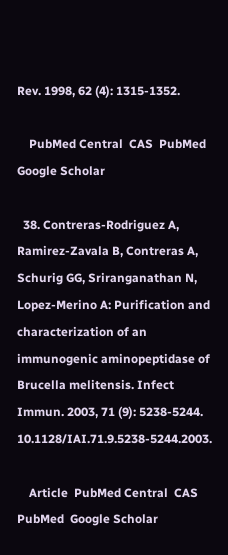Rev. 1998, 62 (4): 1315-1352.

    PubMed Central  CAS  PubMed  Google Scholar

  38. Contreras-Rodriguez A, Ramirez-Zavala B, Contreras A, Schurig GG, Sriranganathan N, Lopez-Merino A: Purification and characterization of an immunogenic aminopeptidase of Brucella melitensis. Infect Immun. 2003, 71 (9): 5238-5244. 10.1128/IAI.71.9.5238-5244.2003.

    Article  PubMed Central  CAS  PubMed  Google Scholar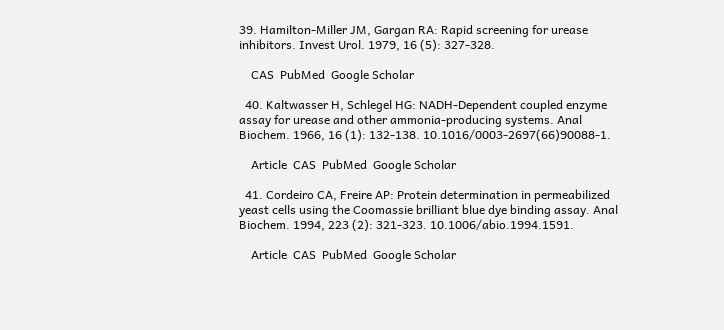39. Hamilton-Miller JM, Gargan RA: Rapid screening for urease inhibitors. Invest Urol. 1979, 16 (5): 327-328.

    CAS  PubMed  Google Scholar

  40. Kaltwasser H, Schlegel HG: NADH-Dependent coupled enzyme assay for urease and other ammonia-producing systems. Anal Biochem. 1966, 16 (1): 132-138. 10.1016/0003-2697(66)90088-1.

    Article  CAS  PubMed  Google Scholar

  41. Cordeiro CA, Freire AP: Protein determination in permeabilized yeast cells using the Coomassie brilliant blue dye binding assay. Anal Biochem. 1994, 223 (2): 321-323. 10.1006/abio.1994.1591.

    Article  CAS  PubMed  Google Scholar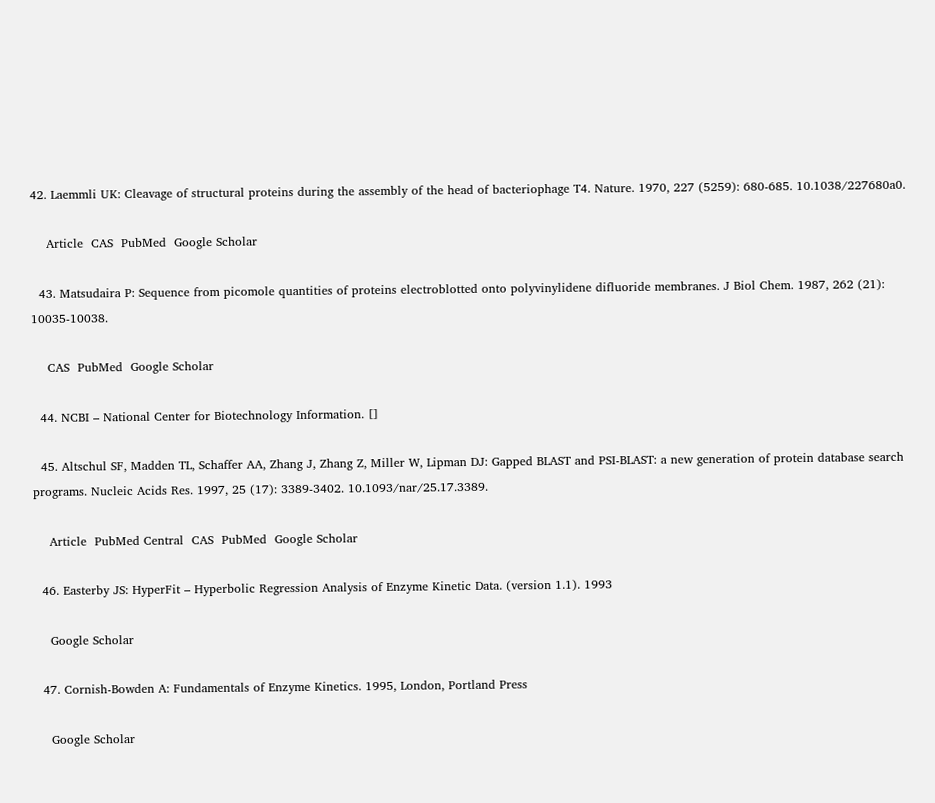42. Laemmli UK: Cleavage of structural proteins during the assembly of the head of bacteriophage T4. Nature. 1970, 227 (5259): 680-685. 10.1038/227680a0.

    Article  CAS  PubMed  Google Scholar

  43. Matsudaira P: Sequence from picomole quantities of proteins electroblotted onto polyvinylidene difluoride membranes. J Biol Chem. 1987, 262 (21): 10035-10038.

    CAS  PubMed  Google Scholar

  44. NCBI – National Center for Biotechnology Information. []

  45. Altschul SF, Madden TL, Schaffer AA, Zhang J, Zhang Z, Miller W, Lipman DJ: Gapped BLAST and PSI-BLAST: a new generation of protein database search programs. Nucleic Acids Res. 1997, 25 (17): 3389-3402. 10.1093/nar/25.17.3389.

    Article  PubMed Central  CAS  PubMed  Google Scholar

  46. Easterby JS: HyperFit – Hyperbolic Regression Analysis of Enzyme Kinetic Data. (version 1.1). 1993

    Google Scholar

  47. Cornish-Bowden A: Fundamentals of Enzyme Kinetics. 1995, London, Portland Press

    Google Scholar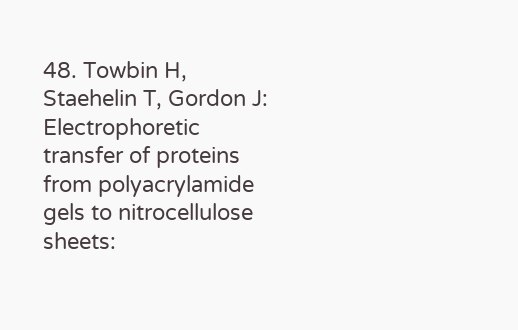48. Towbin H, Staehelin T, Gordon J: Electrophoretic transfer of proteins from polyacrylamide gels to nitrocellulose sheets: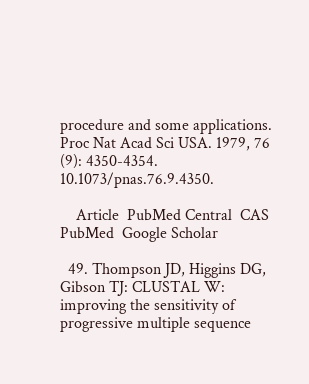procedure and some applications. Proc Nat Acad Sci USA. 1979, 76 (9): 4350-4354. 10.1073/pnas.76.9.4350.

    Article  PubMed Central  CAS  PubMed  Google Scholar

  49. Thompson JD, Higgins DG, Gibson TJ: CLUSTAL W: improving the sensitivity of progressive multiple sequence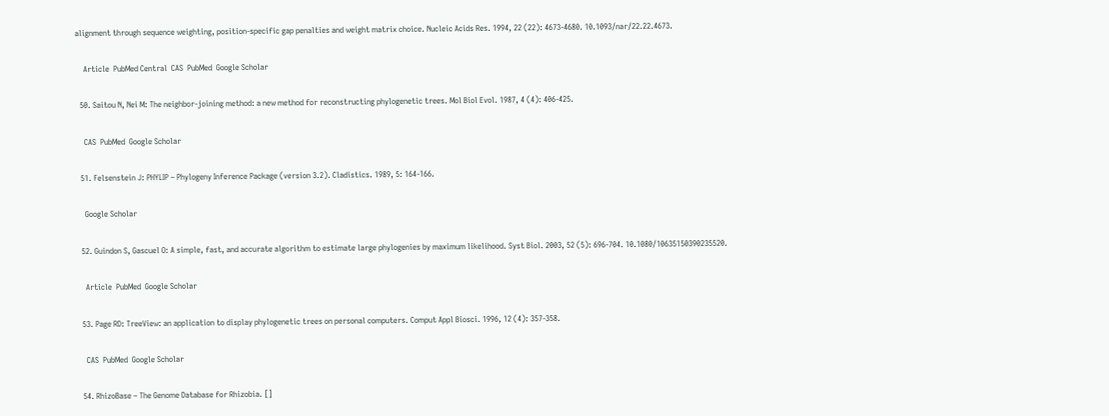alignment through sequence weighting, position-specific gap penalties and weight matrix choice. Nucleic Acids Res. 1994, 22 (22): 4673-4680. 10.1093/nar/22.22.4673.

    Article  PubMed Central  CAS  PubMed  Google Scholar

  50. Saitou N, Nei M: The neighbor-joining method: a new method for reconstructing phylogenetic trees. Mol Biol Evol. 1987, 4 (4): 406-425.

    CAS  PubMed  Google Scholar

  51. Felsenstein J: PHYLIP – Phylogeny Inference Package (version 3.2). Cladistics. 1989, 5: 164-166.

    Google Scholar

  52. Guindon S, Gascuel O: A simple, fast, and accurate algorithm to estimate large phylogenies by maximum likelihood. Syst Biol. 2003, 52 (5): 696-704. 10.1080/10635150390235520.

    Article  PubMed  Google Scholar

  53. Page RD: TreeView: an application to display phylogenetic trees on personal computers. Comput Appl Biosci. 1996, 12 (4): 357-358.

    CAS  PubMed  Google Scholar

  54. RhizoBase – The Genome Database for Rhizobia. []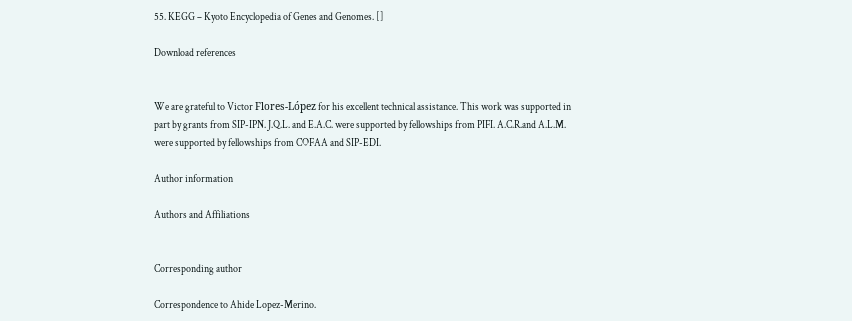55. KEGG – Kyoto Encyclopedia of Genes and Genomes. []

Download references


We are grateful to Victor Flores-López for his excellent technical assistance. This work was supported in part by grants from SIP-IPN. J.Q.L. and E.A.C. were supported by fellowships from PIFI. A.C.R.and A.L.M. were supported by fellowships from COFAA and SIP-EDI.

Author information

Authors and Affiliations


Corresponding author

Correspondence to Ahide Lopez-Merino.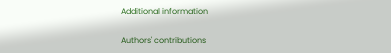Additional information

Authors' contributions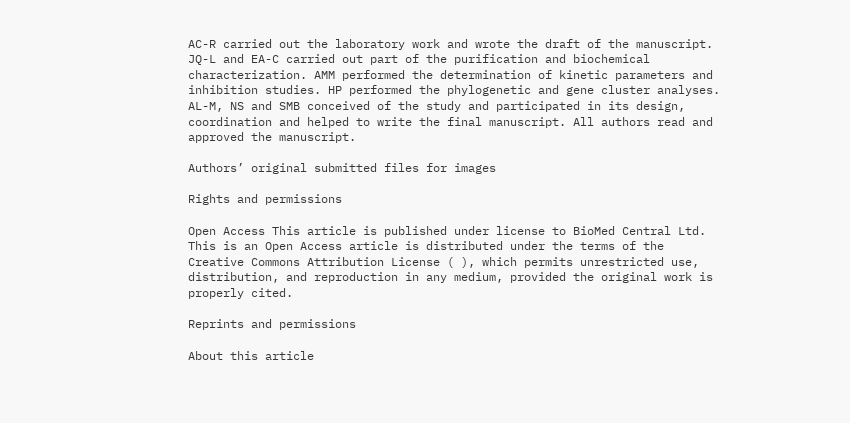AC-R carried out the laboratory work and wrote the draft of the manuscript. JQ-L and EA-C carried out part of the purification and biochemical characterization. AMM performed the determination of kinetic parameters and inhibition studies. HP performed the phylogenetic and gene cluster analyses. AL-M, NS and SMB conceived of the study and participated in its design, coordination and helped to write the final manuscript. All authors read and approved the manuscript.

Authors’ original submitted files for images

Rights and permissions

Open Access This article is published under license to BioMed Central Ltd. This is an Open Access article is distributed under the terms of the Creative Commons Attribution License ( ), which permits unrestricted use, distribution, and reproduction in any medium, provided the original work is properly cited.

Reprints and permissions

About this article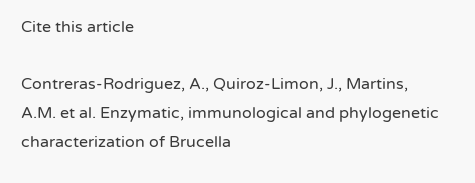Cite this article

Contreras-Rodriguez, A., Quiroz-Limon, J., Martins, A.M. et al. Enzymatic, immunological and phylogenetic characterization of Brucella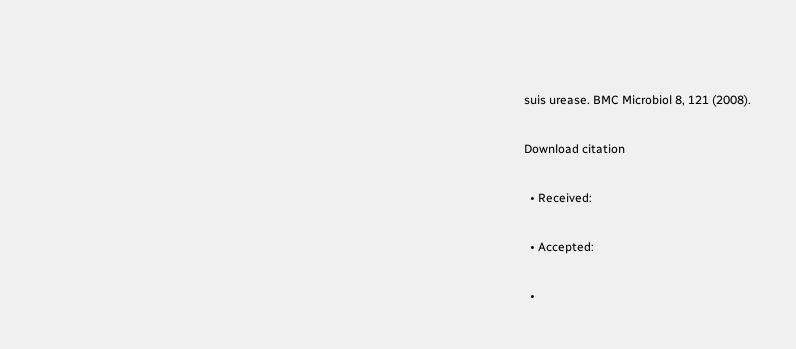suis urease. BMC Microbiol 8, 121 (2008).

Download citation

  • Received:

  • Accepted:

  •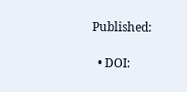Published:

  • DOI: